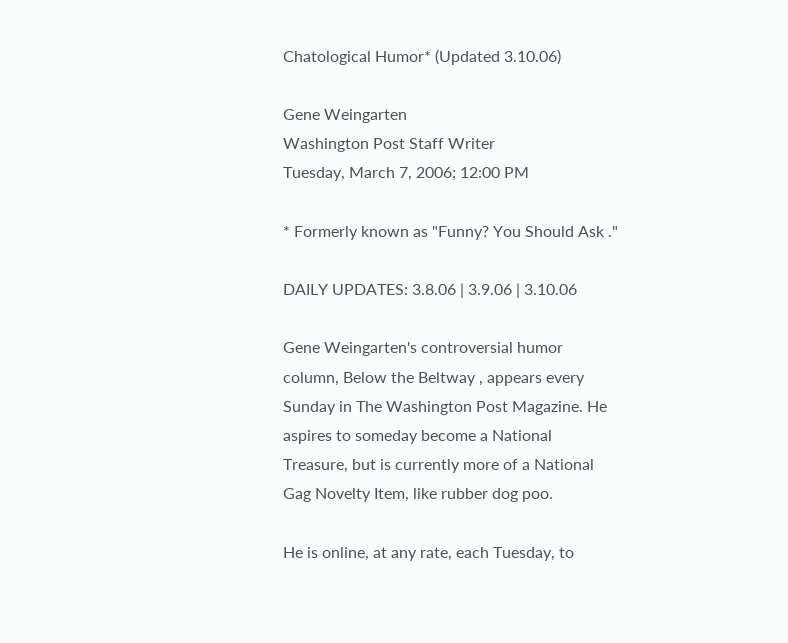Chatological Humor* (Updated 3.10.06)

Gene Weingarten
Washington Post Staff Writer
Tuesday, March 7, 2006; 12:00 PM

* Formerly known as "Funny? You Should Ask ."

DAILY UPDATES: 3.8.06 | 3.9.06 | 3.10.06

Gene Weingarten's controversial humor column, Below the Beltway , appears every Sunday in The Washington Post Magazine. He aspires to someday become a National Treasure, but is currently more of a National Gag Novelty Item, like rubber dog poo.

He is online, at any rate, each Tuesday, to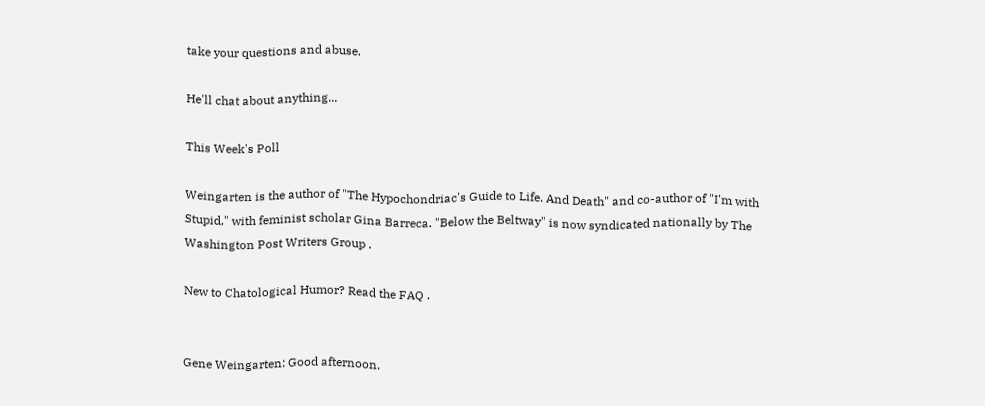take your questions and abuse.

He'll chat about anything...

This Week's Poll

Weingarten is the author of "The Hypochondriac's Guide to Life. And Death" and co-author of "I'm with Stupid," with feminist scholar Gina Barreca. "Below the Beltway" is now syndicated nationally by The Washington Post Writers Group .

New to Chatological Humor? Read the FAQ .


Gene Weingarten: Good afternoon.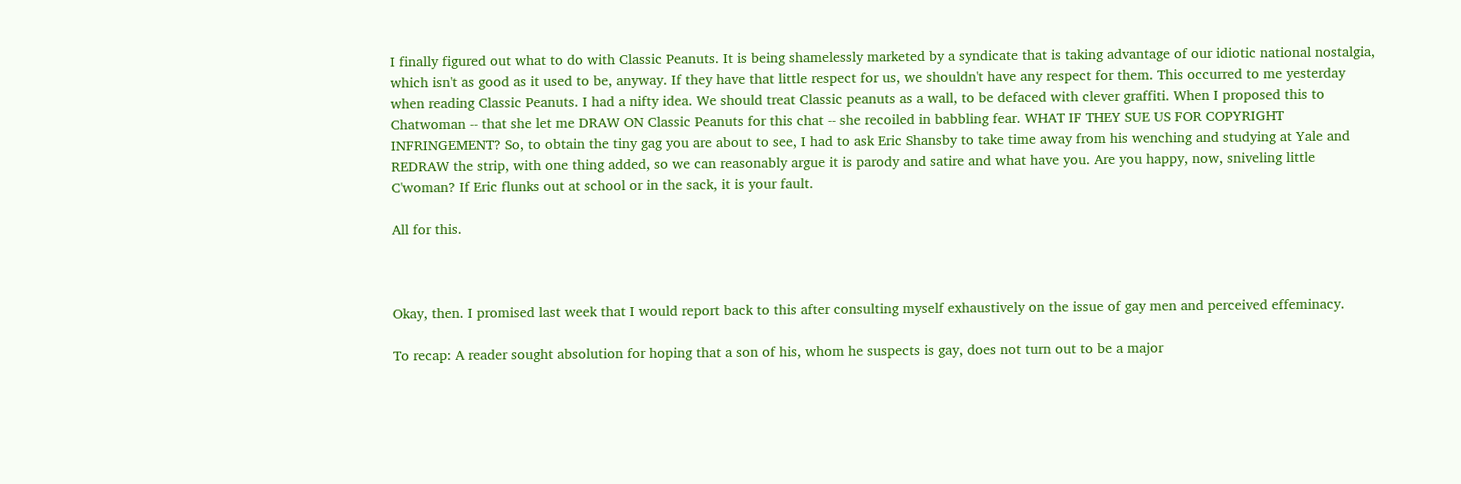I finally figured out what to do with Classic Peanuts. It is being shamelessly marketed by a syndicate that is taking advantage of our idiotic national nostalgia, which isn't as good as it used to be, anyway. If they have that little respect for us, we shouldn't have any respect for them. This occurred to me yesterday when reading Classic Peanuts. I had a nifty idea. We should treat Classic peanuts as a wall, to be defaced with clever graffiti. When I proposed this to Chatwoman -- that she let me DRAW ON Classic Peanuts for this chat -- she recoiled in babbling fear. WHAT IF THEY SUE US FOR COPYRIGHT INFRINGEMENT? So, to obtain the tiny gag you are about to see, I had to ask Eric Shansby to take time away from his wenching and studying at Yale and REDRAW the strip, with one thing added, so we can reasonably argue it is parody and satire and what have you. Are you happy, now, sniveling little C'woman? If Eric flunks out at school or in the sack, it is your fault.

All for this.



Okay, then. I promised last week that I would report back to this after consulting myself exhaustively on the issue of gay men and perceived effeminacy.

To recap: A reader sought absolution for hoping that a son of his, whom he suspects is gay, does not turn out to be a major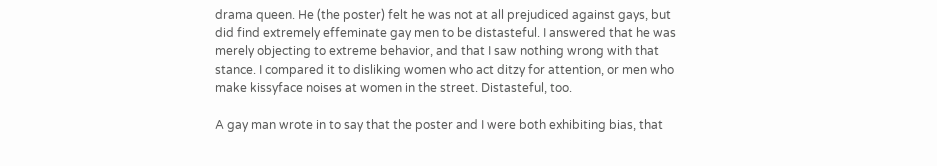drama queen. He (the poster) felt he was not at all prejudiced against gays, but did find extremely effeminate gay men to be distasteful. I answered that he was merely objecting to extreme behavior, and that I saw nothing wrong with that stance. I compared it to disliking women who act ditzy for attention, or men who make kissyface noises at women in the street. Distasteful, too.

A gay man wrote in to say that the poster and I were both exhibiting bias, that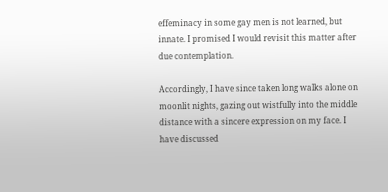effeminacy in some gay men is not learned, but innate. I promised I would revisit this matter after due contemplation.

Accordingly, I have since taken long walks alone on moonlit nights, gazing out wistfully into the middle distance with a sincere expression on my face. I have discussed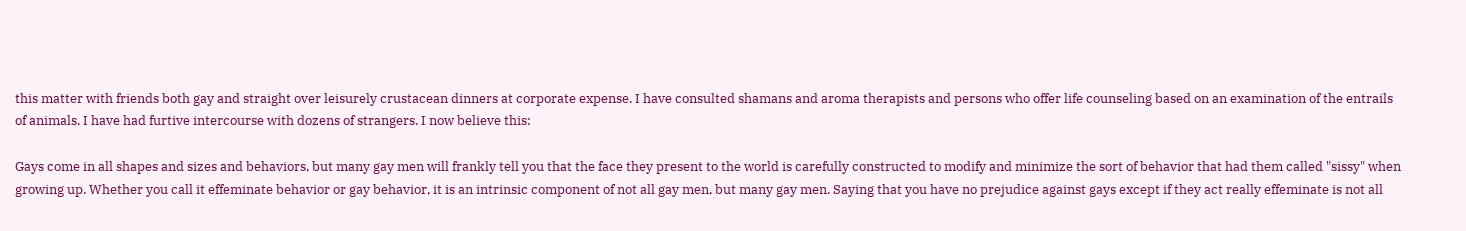this matter with friends both gay and straight over leisurely crustacean dinners at corporate expense. I have consulted shamans and aroma therapists and persons who offer life counseling based on an examination of the entrails of animals. I have had furtive intercourse with dozens of strangers. I now believe this:

Gays come in all shapes and sizes and behaviors, but many gay men will frankly tell you that the face they present to the world is carefully constructed to modify and minimize the sort of behavior that had them called "sissy" when growing up. Whether you call it effeminate behavior or gay behavior, it is an intrinsic component of not all gay men, but many gay men. Saying that you have no prejudice against gays except if they act really effeminate is not all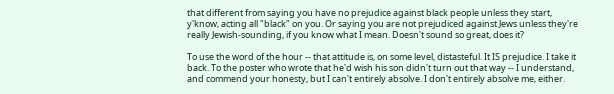that different from saying you have no prejudice against black people unless they start, y'know, acting all "black" on you. Or saying you are not prejudiced against Jews unless they're really Jewish-sounding, if you know what I mean. Doesn't sound so great, does it?

To use the word of the hour -- that attitude is, on some level, distasteful. It IS prejudice. I take it back. To the poster who wrote that he'd wish his son didn't turn out that way -- I understand, and commend your honesty, but I can't entirely absolve. I don't entirely absolve me, either.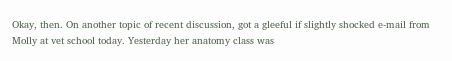Okay, then. On another topic of recent discussion, got a gleeful if slightly shocked e-mail from Molly at vet school today. Yesterday her anatomy class was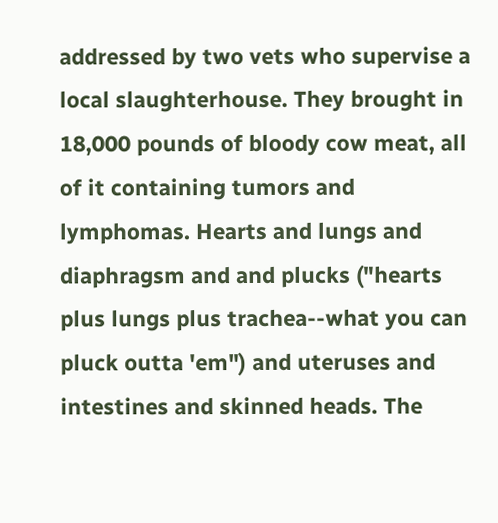addressed by two vets who supervise a local slaughterhouse. They brought in 18,000 pounds of bloody cow meat, all of it containing tumors and lymphomas. Hearts and lungs and diaphragsm and and plucks ("hearts plus lungs plus trachea--what you can pluck outta 'em") and uteruses and intestines and skinned heads. The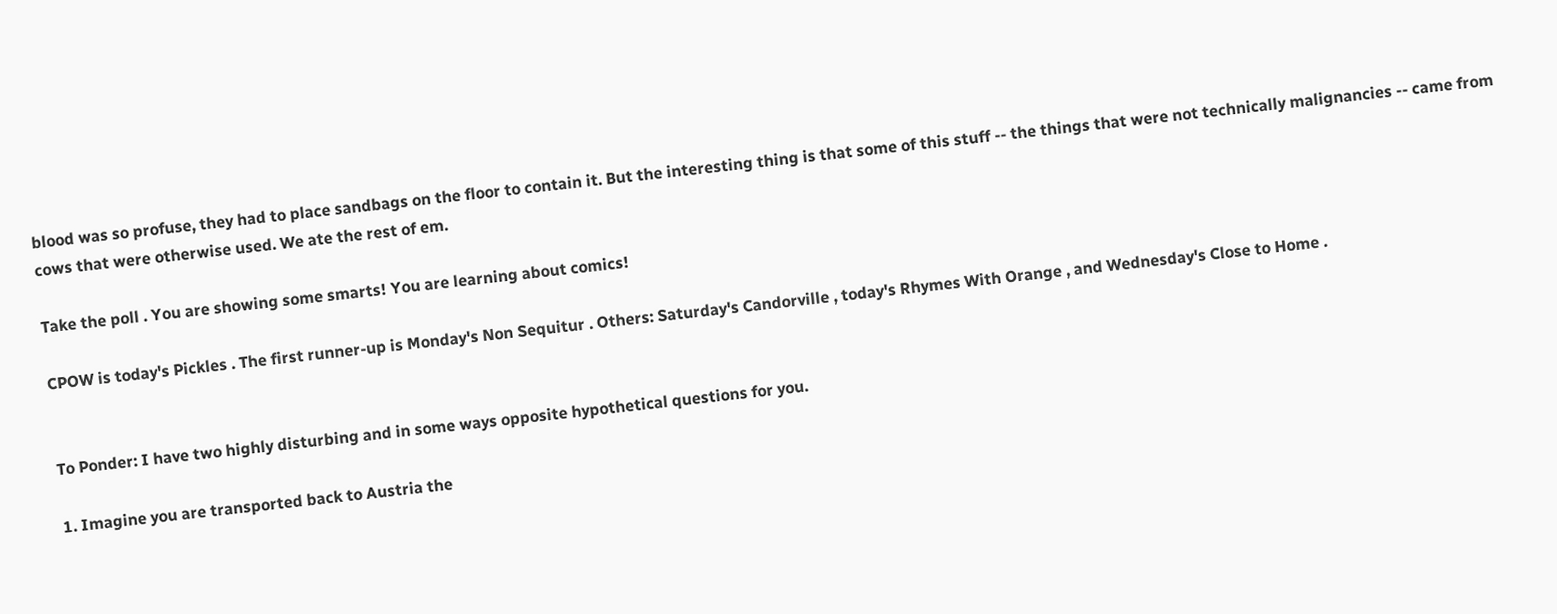blood was so profuse, they had to place sandbags on the floor to contain it. But the interesting thing is that some of this stuff -- the things that were not technically malignancies -- came from cows that were otherwise used. We ate the rest of em.

Take the poll . You are showing some smarts! You are learning about comics!

CPOW is today's Pickles . The first runner-up is Monday's Non Sequitur . Others: Saturday's Candorville , today's Rhymes With Orange , and Wednesday's Close to Home .


To Ponder: I have two highly disturbing and in some ways opposite hypothetical questions for you.

1. Imagine you are transported back to Austria the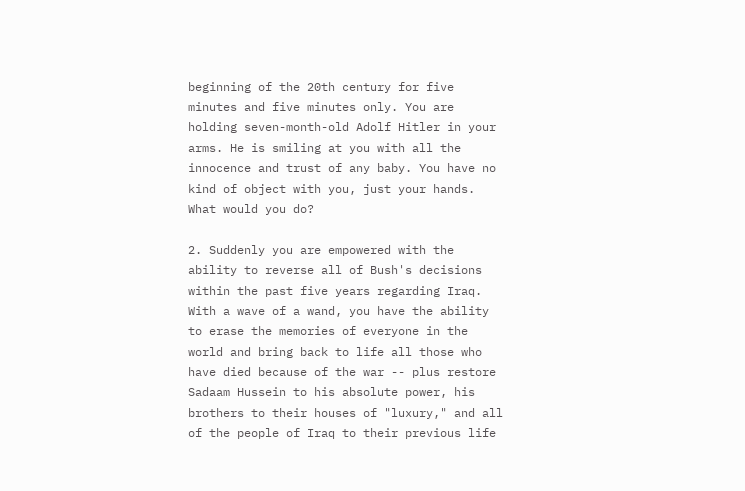beginning of the 20th century for five minutes and five minutes only. You are holding seven-month-old Adolf Hitler in your arms. He is smiling at you with all the innocence and trust of any baby. You have no kind of object with you, just your hands. What would you do?

2. Suddenly you are empowered with the ability to reverse all of Bush's decisions within the past five years regarding Iraq. With a wave of a wand, you have the ability to erase the memories of everyone in the world and bring back to life all those who have died because of the war -- plus restore Sadaam Hussein to his absolute power, his brothers to their houses of "luxury," and all of the people of Iraq to their previous life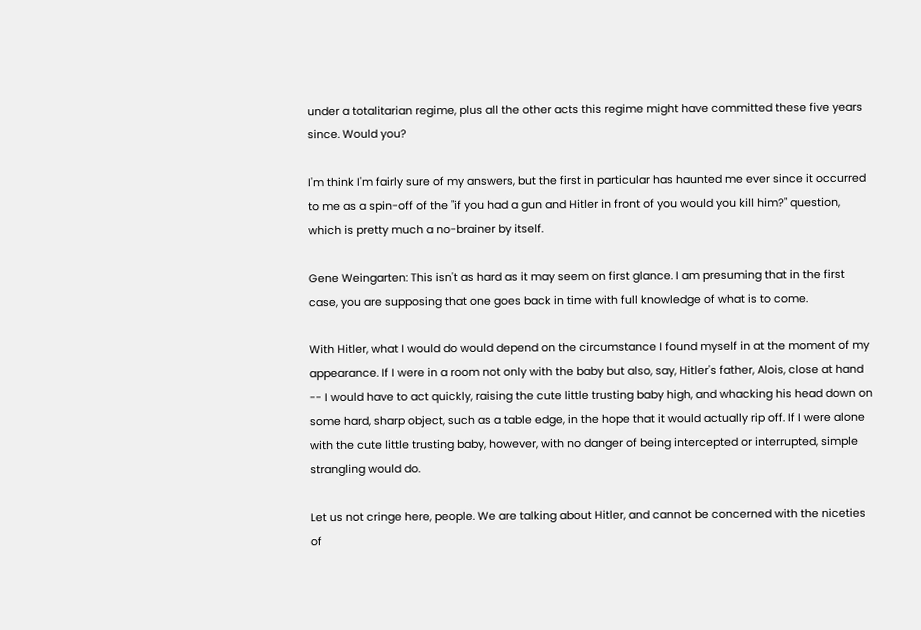under a totalitarian regime, plus all the other acts this regime might have committed these five years since. Would you?

I'm think I'm fairly sure of my answers, but the first in particular has haunted me ever since it occurred to me as a spin-off of the "if you had a gun and Hitler in front of you would you kill him?" question, which is pretty much a no-brainer by itself.

Gene Weingarten: This isn't as hard as it may seem on first glance. I am presuming that in the first case, you are supposing that one goes back in time with full knowledge of what is to come.

With Hitler, what I would do would depend on the circumstance I found myself in at the moment of my appearance. If I were in a room not only with the baby but also, say, Hitler's father, Alois, close at hand -- I would have to act quickly, raising the cute little trusting baby high, and whacking his head down on some hard, sharp object, such as a table edge, in the hope that it would actually rip off. If I were alone with the cute little trusting baby, however, with no danger of being intercepted or interrupted, simple strangling would do.

Let us not cringe here, people. We are talking about Hitler, and cannot be concerned with the niceties of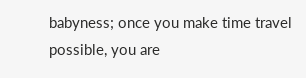babyness; once you make time travel possible, you are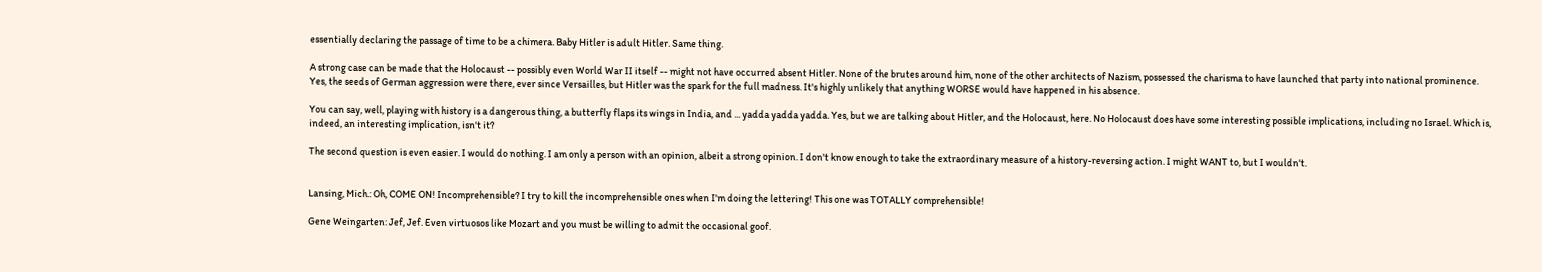essentially declaring the passage of time to be a chimera. Baby Hitler is adult Hitler. Same thing.

A strong case can be made that the Holocaust -- possibly even World War II itself -- might not have occurred absent Hitler. None of the brutes around him, none of the other architects of Nazism, possessed the charisma to have launched that party into national prominence. Yes, the seeds of German aggression were there, ever since Versailles, but Hitler was the spark for the full madness. It's highly unlikely that anything WORSE would have happened in his absence.

You can say, well, playing with history is a dangerous thing, a butterfly flaps its wings in India, and ... yadda yadda yadda. Yes, but we are talking about Hitler, and the Holocaust, here. No Holocaust does have some interesting possible implications, including no Israel. Which is, indeed, an interesting implication, isn't it?

The second question is even easier. I would do nothing. I am only a person with an opinion, albeit a strong opinion. I don't know enough to take the extraordinary measure of a history-reversing action. I might WANT to, but I wouldn't.


Lansing, Mich.: Oh, COME ON! Incomprehensible? I try to kill the incomprehensible ones when I'm doing the lettering! This one was TOTALLY comprehensible!

Gene Weingarten: Jef, Jef. Even virtuosos like Mozart and you must be willing to admit the occasional goof.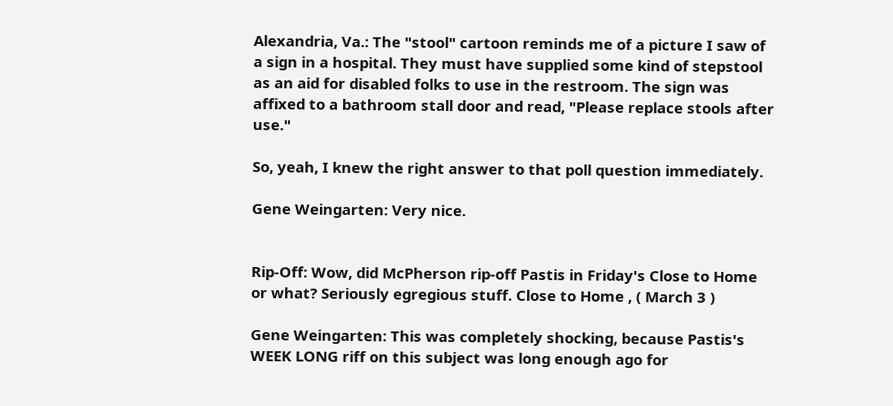Alexandria, Va.: The "stool" cartoon reminds me of a picture I saw of a sign in a hospital. They must have supplied some kind of stepstool as an aid for disabled folks to use in the restroom. The sign was affixed to a bathroom stall door and read, "Please replace stools after use."

So, yeah, I knew the right answer to that poll question immediately.

Gene Weingarten: Very nice.


Rip-Off: Wow, did McPherson rip-off Pastis in Friday's Close to Home or what? Seriously egregious stuff. Close to Home , ( March 3 )

Gene Weingarten: This was completely shocking, because Pastis's WEEK LONG riff on this subject was long enough ago for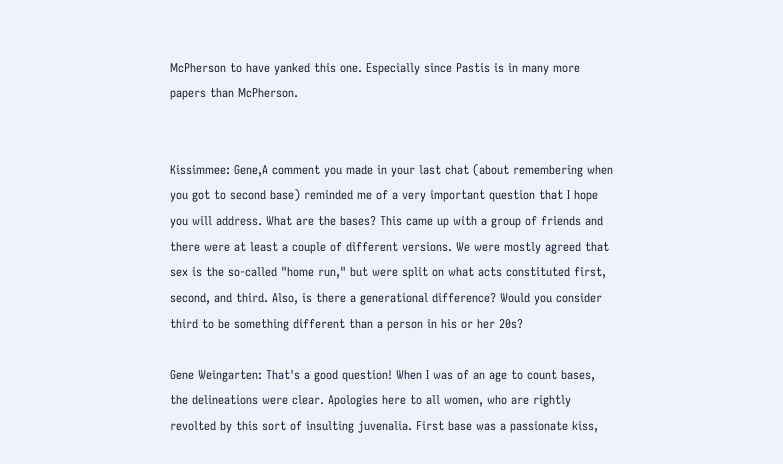McPherson to have yanked this one. Especially since Pastis is in many more papers than McPherson.


Kissimmee: Gene,A comment you made in your last chat (about remembering when you got to second base) reminded me of a very important question that I hope you will address. What are the bases? This came up with a group of friends and there were at least a couple of different versions. We were mostly agreed that sex is the so-called "home run," but were split on what acts constituted first, second, and third. Also, is there a generational difference? Would you consider third to be something different than a person in his or her 20s?

Gene Weingarten: That's a good question! When I was of an age to count bases, the delineations were clear. Apologies here to all women, who are rightly revolted by this sort of insulting juvenalia. First base was a passionate kiss,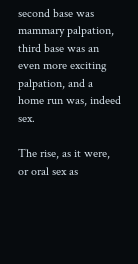second base was mammary palpation, third base was an even more exciting palpation, and a home run was, indeed sex.

The rise, as it were, or oral sex as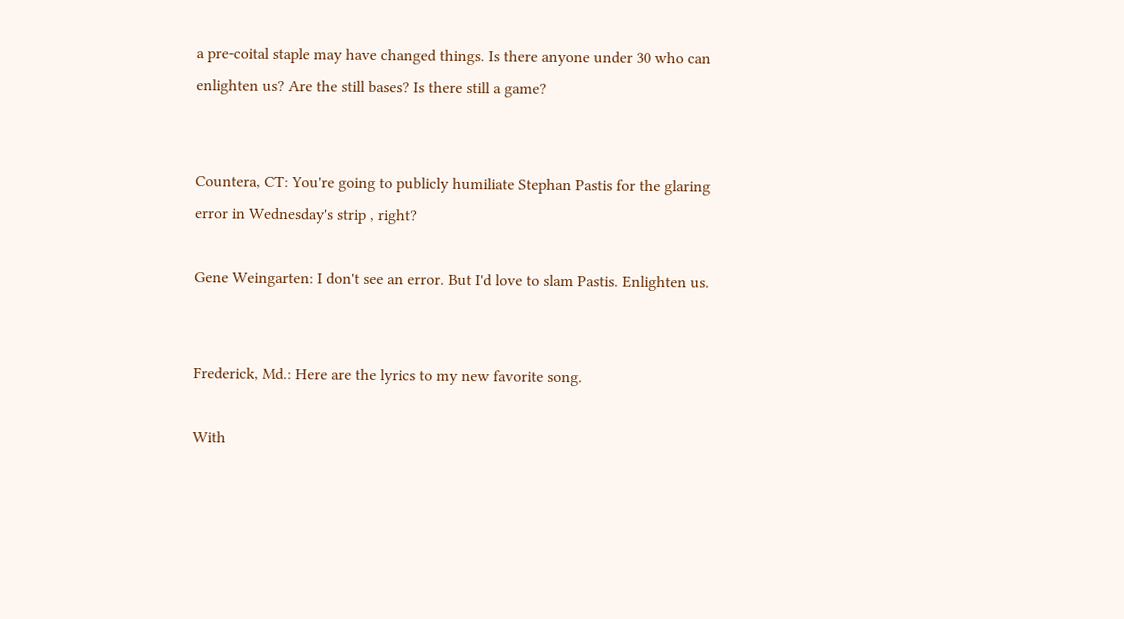a pre-coital staple may have changed things. Is there anyone under 30 who can enlighten us? Are the still bases? Is there still a game?


Countera, CT: You're going to publicly humiliate Stephan Pastis for the glaring error in Wednesday's strip , right?

Gene Weingarten: I don't see an error. But I'd love to slam Pastis. Enlighten us.


Frederick, Md.: Here are the lyrics to my new favorite song.

With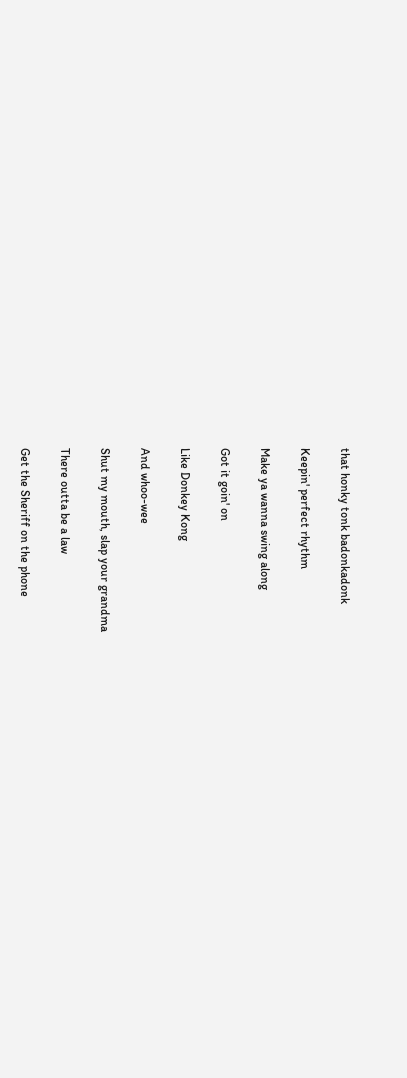that honky tonk badonkadonk

Keepin' perfect rhythm

Make ya wanna swing along

Got it goin' on

Like Donkey Kong

And whoo-wee

Shut my mouth, slap your grandma

There outta be a law

Get the Sheriff on the phone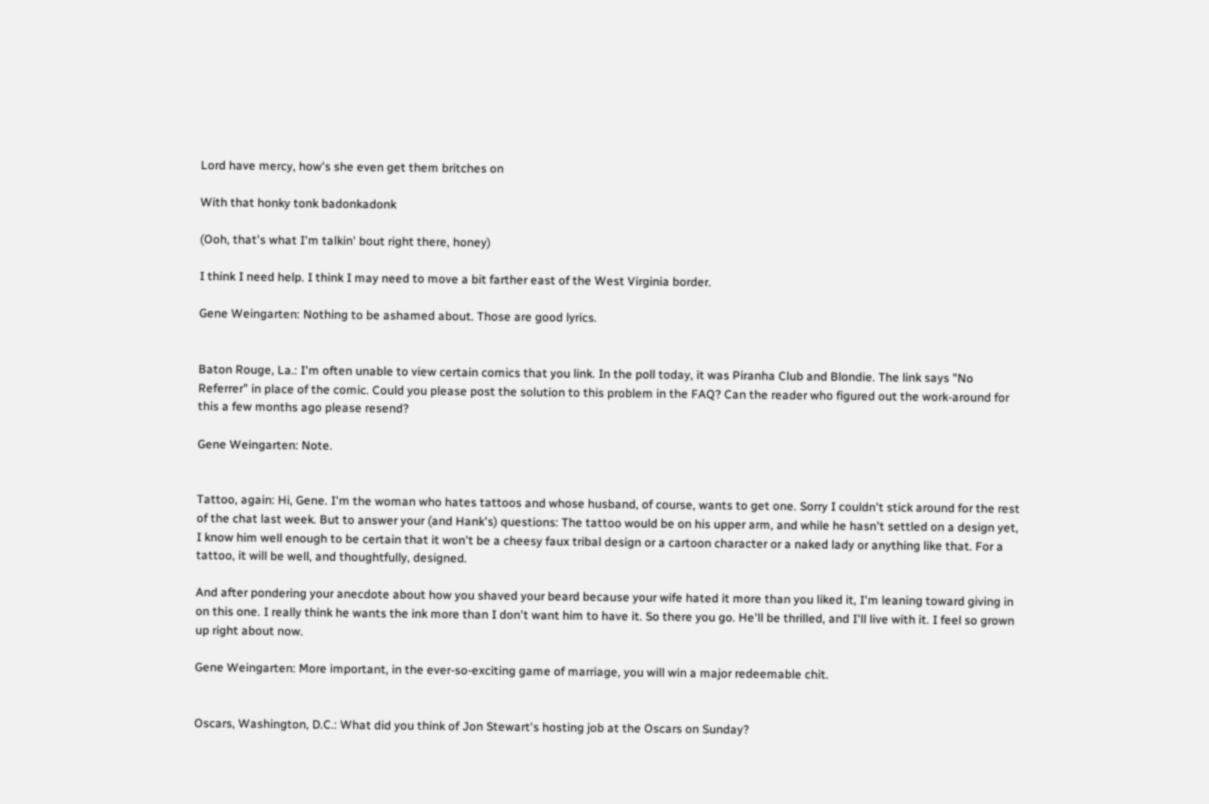Lord have mercy, how's she even get them britches on

With that honky tonk badonkadonk

(Ooh, that's what I'm talkin' bout right there, honey)

I think I need help. I think I may need to move a bit farther east of the West Virginia border.

Gene Weingarten: Nothing to be ashamed about. Those are good lyrics.


Baton Rouge, La.: I'm often unable to view certain comics that you link. In the poll today, it was Piranha Club and Blondie. The link says "No Referrer" in place of the comic. Could you please post the solution to this problem in the FAQ? Can the reader who figured out the work-around for this a few months ago please resend?

Gene Weingarten: Note.


Tattoo, again: Hi, Gene. I'm the woman who hates tattoos and whose husband, of course, wants to get one. Sorry I couldn't stick around for the rest of the chat last week. But to answer your (and Hank's) questions: The tattoo would be on his upper arm, and while he hasn't settled on a design yet, I know him well enough to be certain that it won't be a cheesy faux tribal design or a cartoon character or a naked lady or anything like that. For a tattoo, it will be well, and thoughtfully, designed.

And after pondering your anecdote about how you shaved your beard because your wife hated it more than you liked it, I'm leaning toward giving in on this one. I really think he wants the ink more than I don't want him to have it. So there you go. He'll be thrilled, and I'll live with it. I feel so grown up right about now.

Gene Weingarten: More important, in the ever-so-exciting game of marriage, you will win a major redeemable chit.


Oscars, Washington, D.C.: What did you think of Jon Stewart's hosting job at the Oscars on Sunday?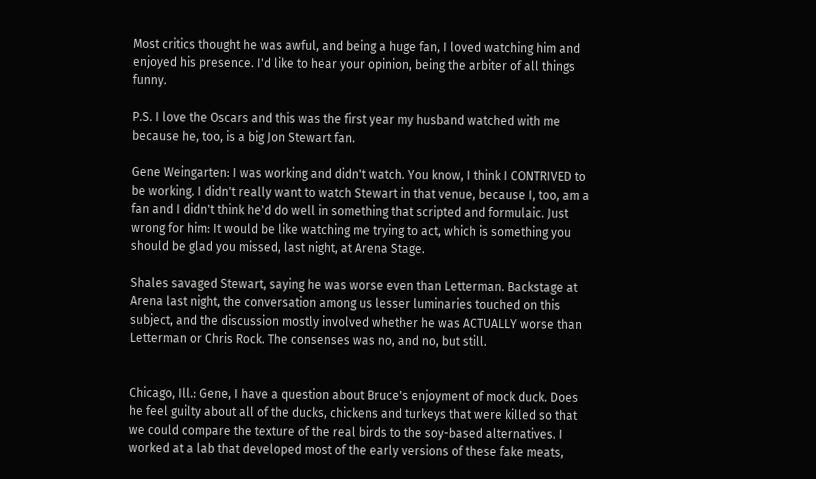Most critics thought he was awful, and being a huge fan, I loved watching him and enjoyed his presence. I'd like to hear your opinion, being the arbiter of all things funny.

P.S. I love the Oscars and this was the first year my husband watched with me because he, too, is a big Jon Stewart fan.

Gene Weingarten: I was working and didn't watch. You know, I think I CONTRIVED to be working. I didn't really want to watch Stewart in that venue, because I, too, am a fan and I didn't think he'd do well in something that scripted and formulaic. Just wrong for him: It would be like watching me trying to act, which is something you should be glad you missed, last night, at Arena Stage.

Shales savaged Stewart, saying he was worse even than Letterman. Backstage at Arena last night, the conversation among us lesser luminaries touched on this subject, and the discussion mostly involved whether he was ACTUALLY worse than Letterman or Chris Rock. The consenses was no, and no, but still.


Chicago, Ill.: Gene, I have a question about Bruce's enjoyment of mock duck. Does he feel guilty about all of the ducks, chickens and turkeys that were killed so that we could compare the texture of the real birds to the soy-based alternatives. I worked at a lab that developed most of the early versions of these fake meats,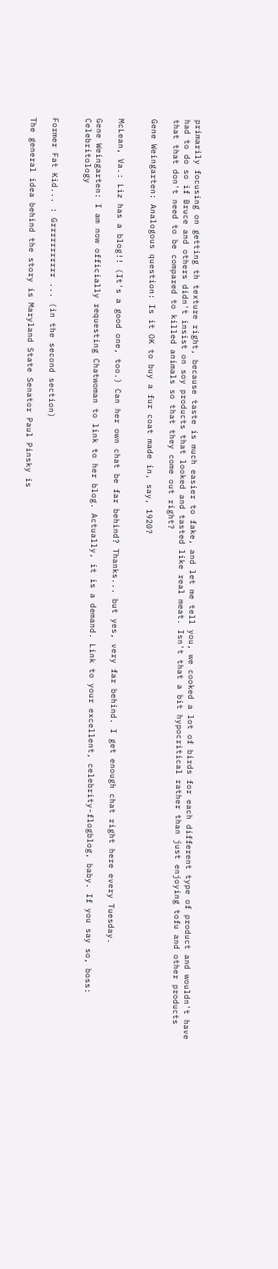primarily focusing on getting th texture right, because taste is much easier to fake, and let me tell you, we cooked a lot of birds for each different type of product and wouldn't have had to do so if Bruce and others didn't insist on soy products that looked and tasted like real meat. Isn't that a bit hypocritical rather than just enjoying tofu and other products that that don't need to be compared to killed animals so that they come out right?

Gene Weingarten: Analogous question: Is it OK to buy a fur coat made in, say, 1920?


McLean, Va.: Liz has a blog!! (It's a good one, too.) Can her own chat be far behind? Thanks... but yes, very far behind. I get enough chat right here every Tuesday.

Gene Weingarten: I am now officially requesting Chatwoman to link to her blog. Actually, it is a demand. Link to your excellent, celebrity-flogblog, baby. If you say so, boss: Celebritology


Former Fat Kid... : Grrrrrrrrrrr ... (in the second section)

The general idea behind the story is Maryland State Senator Paul Pinsky is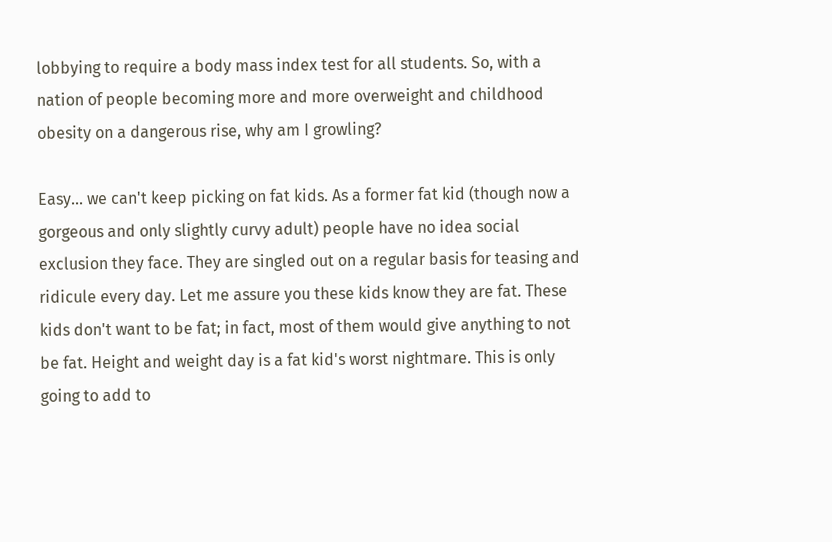lobbying to require a body mass index test for all students. So, with a nation of people becoming more and more overweight and childhood obesity on a dangerous rise, why am I growling?

Easy... we can't keep picking on fat kids. As a former fat kid (though now a gorgeous and only slightly curvy adult) people have no idea social exclusion they face. They are singled out on a regular basis for teasing and ridicule every day. Let me assure you these kids know they are fat. These kids don't want to be fat; in fact, most of them would give anything to not be fat. Height and weight day is a fat kid's worst nightmare. This is only going to add to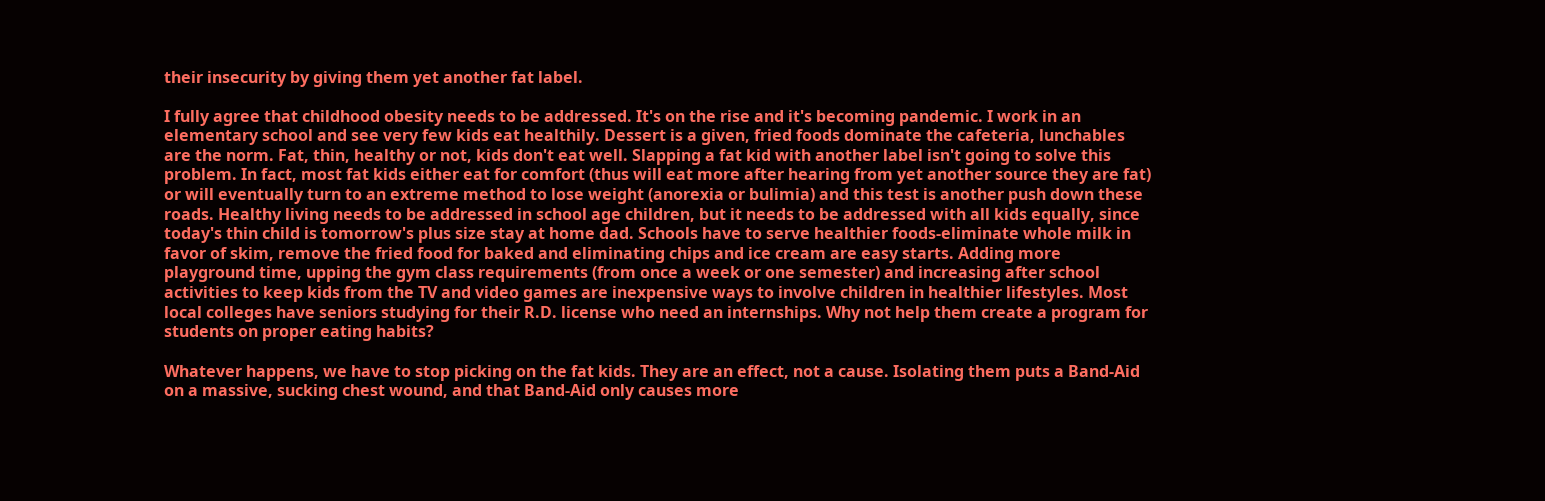their insecurity by giving them yet another fat label.

I fully agree that childhood obesity needs to be addressed. It's on the rise and it's becoming pandemic. I work in an elementary school and see very few kids eat healthily. Dessert is a given, fried foods dominate the cafeteria, lunchables are the norm. Fat, thin, healthy or not, kids don't eat well. Slapping a fat kid with another label isn't going to solve this problem. In fact, most fat kids either eat for comfort (thus will eat more after hearing from yet another source they are fat) or will eventually turn to an extreme method to lose weight (anorexia or bulimia) and this test is another push down these roads. Healthy living needs to be addressed in school age children, but it needs to be addressed with all kids equally, since today's thin child is tomorrow's plus size stay at home dad. Schools have to serve healthier foods-eliminate whole milk in favor of skim, remove the fried food for baked and eliminating chips and ice cream are easy starts. Adding more playground time, upping the gym class requirements (from once a week or one semester) and increasing after school activities to keep kids from the TV and video games are inexpensive ways to involve children in healthier lifestyles. Most local colleges have seniors studying for their R.D. license who need an internships. Why not help them create a program for students on proper eating habits?

Whatever happens, we have to stop picking on the fat kids. They are an effect, not a cause. Isolating them puts a Band-Aid on a massive, sucking chest wound, and that Band-Aid only causes more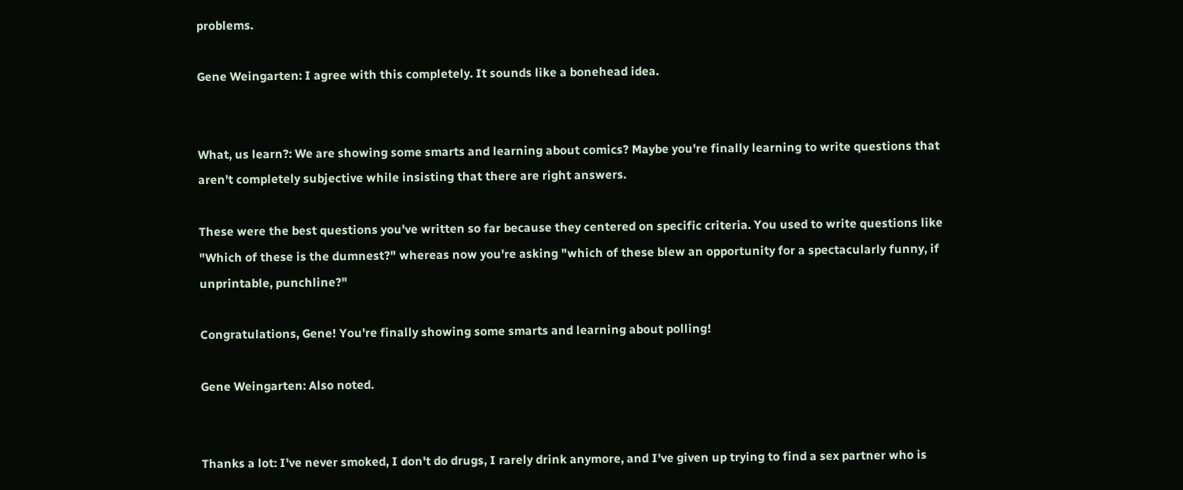problems.

Gene Weingarten: I agree with this completely. It sounds like a bonehead idea.


What, us learn?: We are showing some smarts and learning about comics? Maybe you're finally learning to write questions that aren't completely subjective while insisting that there are right answers.

These were the best questions you've written so far because they centered on specific criteria. You used to write questions like "Which of these is the dumnest?" whereas now you're asking "which of these blew an opportunity for a spectacularly funny, if unprintable, punchline?"

Congratulations, Gene! You're finally showing some smarts and learning about polling!

Gene Weingarten: Also noted.


Thanks a lot: I've never smoked, I don't do drugs, I rarely drink anymore, and I've given up trying to find a sex partner who is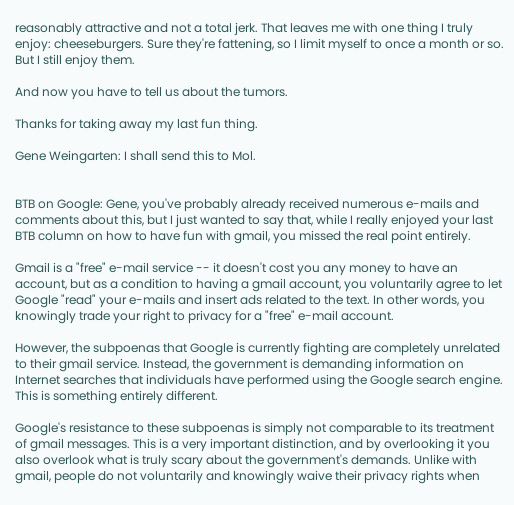reasonably attractive and not a total jerk. That leaves me with one thing I truly enjoy: cheeseburgers. Sure they're fattening, so I limit myself to once a month or so. But I still enjoy them.

And now you have to tell us about the tumors.

Thanks for taking away my last fun thing.

Gene Weingarten: I shall send this to Mol.


BTB on Google: Gene, you've probably already received numerous e-mails and comments about this, but I just wanted to say that, while I really enjoyed your last BTB column on how to have fun with gmail, you missed the real point entirely.

Gmail is a "free" e-mail service -- it doesn't cost you any money to have an account, but as a condition to having a gmail account, you voluntarily agree to let Google "read" your e-mails and insert ads related to the text. In other words, you knowingly trade your right to privacy for a "free" e-mail account.

However, the subpoenas that Google is currently fighting are completely unrelated to their gmail service. Instead, the government is demanding information on Internet searches that individuals have performed using the Google search engine. This is something entirely different.

Google's resistance to these subpoenas is simply not comparable to its treatment of gmail messages. This is a very important distinction, and by overlooking it you also overlook what is truly scary about the government's demands. Unlike with gmail, people do not voluntarily and knowingly waive their privacy rights when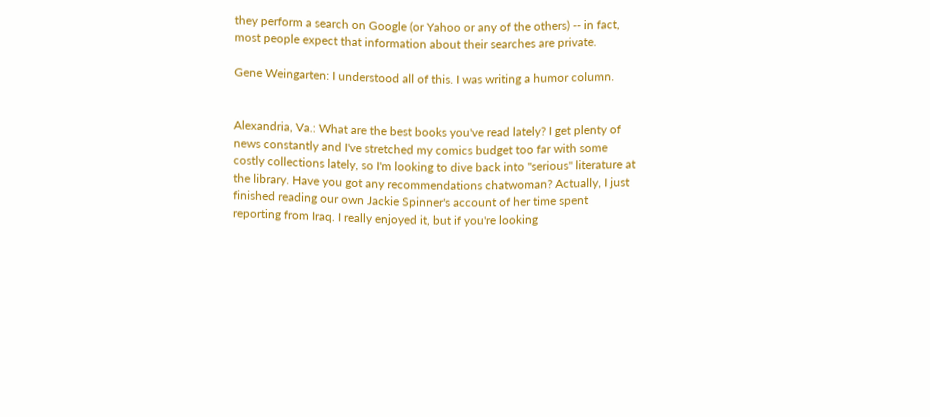they perform a search on Google (or Yahoo or any of the others) -- in fact, most people expect that information about their searches are private.

Gene Weingarten: I understood all of this. I was writing a humor column.


Alexandria, Va.: What are the best books you've read lately? I get plenty of news constantly and I've stretched my comics budget too far with some costly collections lately, so I'm looking to dive back into "serious" literature at the library. Have you got any recommendations chatwoman? Actually, I just finished reading our own Jackie Spinner's account of her time spent reporting from Iraq. I really enjoyed it, but if you're looking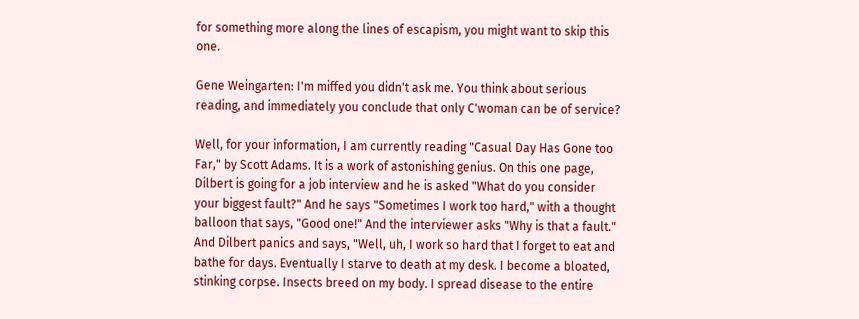for something more along the lines of escapism, you might want to skip this one.

Gene Weingarten: I'm miffed you didn't ask me. You think about serious reading, and immediately you conclude that only C'woman can be of service?

Well, for your information, I am currently reading "Casual Day Has Gone too Far," by Scott Adams. It is a work of astonishing genius. On this one page, Dilbert is going for a job interview and he is asked "What do you consider your biggest fault?" And he says "Sometimes I work too hard," with a thought balloon that says, "Good one!" And the interviewer asks "Why is that a fault." And Dilbert panics and says, "Well, uh, I work so hard that I forget to eat and bathe for days. Eventually I starve to death at my desk. I become a bloated, stinking corpse. Insects breed on my body. I spread disease to the entire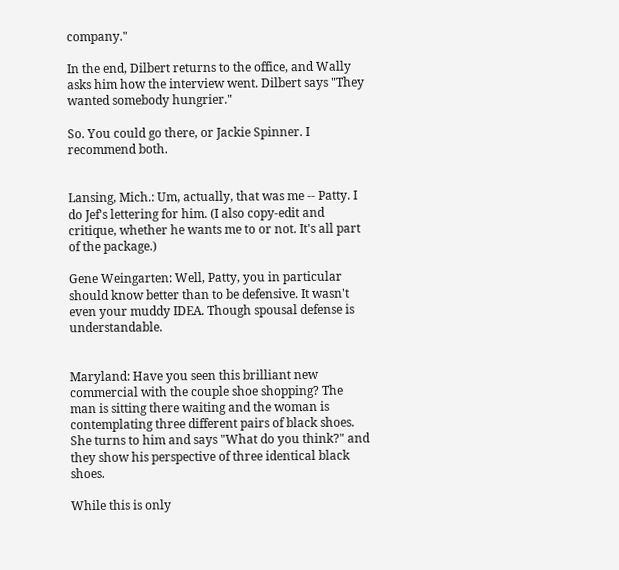company."

In the end, Dilbert returns to the office, and Wally asks him how the interview went. Dilbert says "They wanted somebody hungrier."

So. You could go there, or Jackie Spinner. I recommend both.


Lansing, Mich.: Um, actually, that was me -- Patty. I do Jef's lettering for him. (I also copy-edit and critique, whether he wants me to or not. It's all part of the package.)

Gene Weingarten: Well, Patty, you in particular should know better than to be defensive. It wasn't even your muddy IDEA. Though spousal defense is understandable.


Maryland: Have you seen this brilliant new commercial with the couple shoe shopping? The man is sitting there waiting and the woman is contemplating three different pairs of black shoes. She turns to him and says "What do you think?" and they show his perspective of three identical black shoes.

While this is only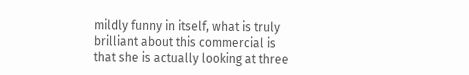mildly funny in itself, what is truly brilliant about this commercial is that she is actually looking at three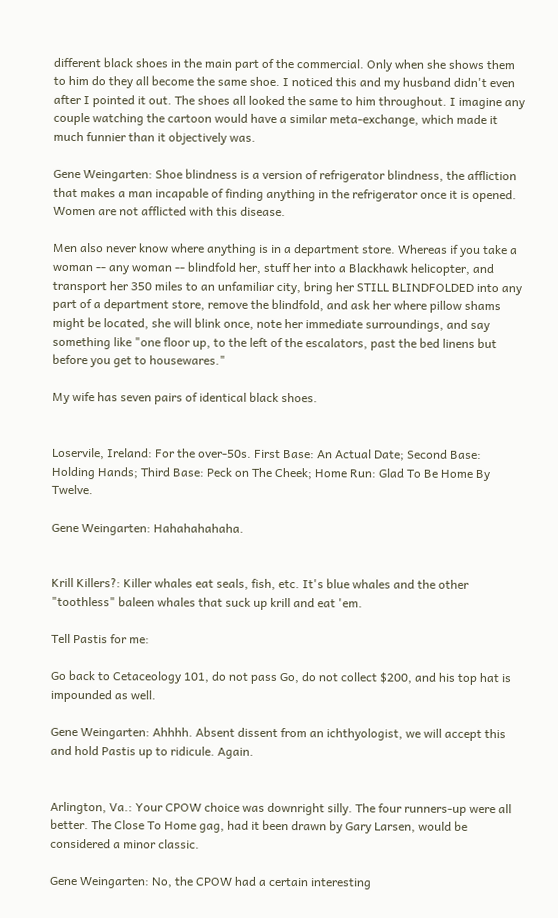different black shoes in the main part of the commercial. Only when she shows them to him do they all become the same shoe. I noticed this and my husband didn't even after I pointed it out. The shoes all looked the same to him throughout. I imagine any couple watching the cartoon would have a similar meta-exchange, which made it much funnier than it objectively was.

Gene Weingarten: Shoe blindness is a version of refrigerator blindness, the affliction that makes a man incapable of finding anything in the refrigerator once it is opened. Women are not afflicted with this disease.

Men also never know where anything is in a department store. Whereas if you take a woman -- any woman -- blindfold her, stuff her into a Blackhawk helicopter, and transport her 350 miles to an unfamiliar city, bring her STILL BLINDFOLDED into any part of a department store, remove the blindfold, and ask her where pillow shams might be located, she will blink once, note her immediate surroundings, and say something like "one floor up, to the left of the escalators, past the bed linens but before you get to housewares."

My wife has seven pairs of identical black shoes.


Loservile, Ireland: For the over-50s. First Base: An Actual Date; Second Base: Holding Hands; Third Base: Peck on The Cheek; Home Run: Glad To Be Home By Twelve.

Gene Weingarten: Hahahahahaha.


Krill Killers?: Killer whales eat seals, fish, etc. It's blue whales and the other "toothless" baleen whales that suck up krill and eat 'em.

Tell Pastis for me:

Go back to Cetaceology 101, do not pass Go, do not collect $200, and his top hat is impounded as well.

Gene Weingarten: Ahhhh. Absent dissent from an ichthyologist, we will accept this and hold Pastis up to ridicule. Again.


Arlington, Va.: Your CPOW choice was downright silly. The four runners-up were all better. The Close To Home gag, had it been drawn by Gary Larsen, would be considered a minor classic.

Gene Weingarten: No, the CPOW had a certain interesting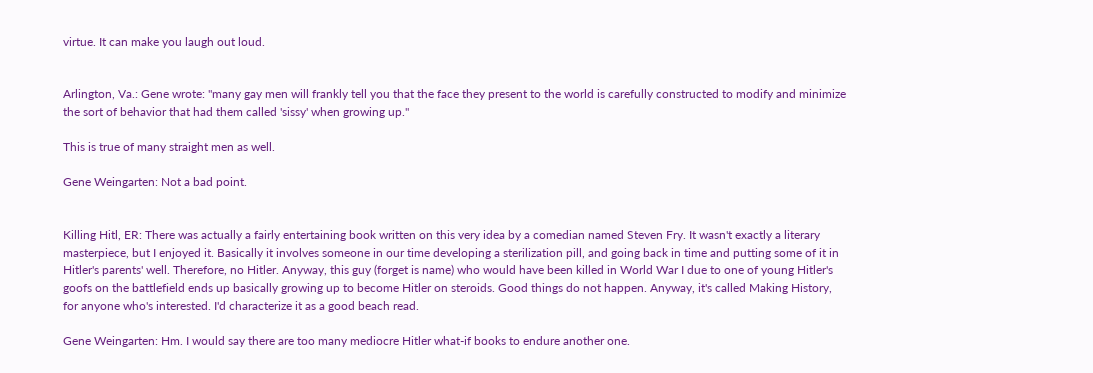virtue. It can make you laugh out loud.


Arlington, Va.: Gene wrote: "many gay men will frankly tell you that the face they present to the world is carefully constructed to modify and minimize the sort of behavior that had them called 'sissy' when growing up."

This is true of many straight men as well.

Gene Weingarten: Not a bad point.


Killing Hitl, ER: There was actually a fairly entertaining book written on this very idea by a comedian named Steven Fry. It wasn't exactly a literary masterpiece, but I enjoyed it. Basically it involves someone in our time developing a sterilization pill, and going back in time and putting some of it in Hitler's parents' well. Therefore, no Hitler. Anyway, this guy (forget is name) who would have been killed in World War I due to one of young Hitler's goofs on the battlefield ends up basically growing up to become Hitler on steroids. Good things do not happen. Anyway, it's called Making History, for anyone who's interested. I'd characterize it as a good beach read.

Gene Weingarten: Hm. I would say there are too many mediocre Hitler what-if books to endure another one.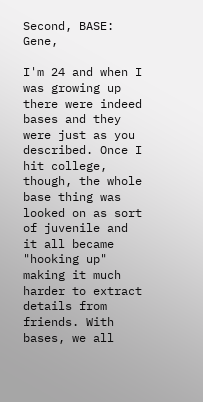Second, BASE: Gene,

I'm 24 and when I was growing up there were indeed bases and they were just as you described. Once I hit college, though, the whole base thing was looked on as sort of juvenile and it all became "hooking up" making it much harder to extract details from friends. With bases, we all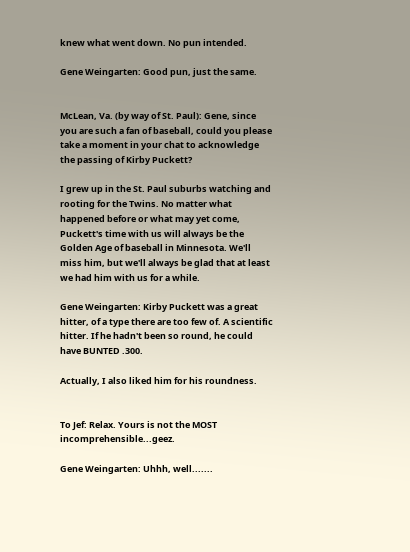knew what went down. No pun intended.

Gene Weingarten: Good pun, just the same.


McLean, Va. (by way of St. Paul): Gene, since you are such a fan of baseball, could you please take a moment in your chat to acknowledge the passing of Kirby Puckett?

I grew up in the St. Paul suburbs watching and rooting for the Twins. No matter what happened before or what may yet come, Puckett's time with us will always be the Golden Age of baseball in Minnesota. We'll miss him, but we'll always be glad that at least we had him with us for a while.

Gene Weingarten: Kirby Puckett was a great hitter, of a type there are too few of. A scientific hitter. If he hadn't been so round, he could have BUNTED .300.

Actually, I also liked him for his roundness.


To Jef: Relax. Yours is not the MOST incomprehensible...geez.

Gene Weingarten: Uhhh, well.......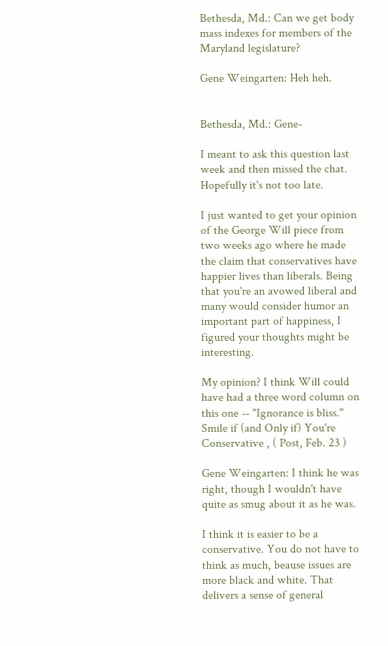Bethesda, Md.: Can we get body mass indexes for members of the Maryland legislature?

Gene Weingarten: Heh heh.


Bethesda, Md.: Gene-

I meant to ask this question last week and then missed the chat. Hopefully it's not too late.

I just wanted to get your opinion of the George Will piece from two weeks ago where he made the claim that conservatives have happier lives than liberals. Being that you're an avowed liberal and many would consider humor an important part of happiness, I figured your thoughts might be interesting.

My opinion? I think Will could have had a three word column on this one -- "Ignorance is bliss." Smile if (and Only if) You're Conservative , ( Post, Feb. 23 )

Gene Weingarten: I think he was right, though I wouldn't have quite as smug about it as he was.

I think it is easier to be a conservative. You do not have to think as much, beause issues are more black and white. That delivers a sense of general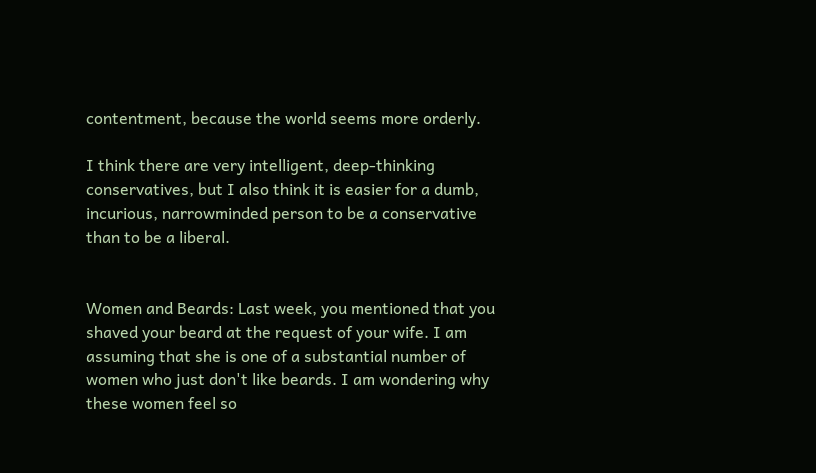contentment, because the world seems more orderly.

I think there are very intelligent, deep-thinking conservatives, but I also think it is easier for a dumb, incurious, narrowminded person to be a conservative than to be a liberal.


Women and Beards: Last week, you mentioned that you shaved your beard at the request of your wife. I am assuming that she is one of a substantial number of women who just don't like beards. I am wondering why these women feel so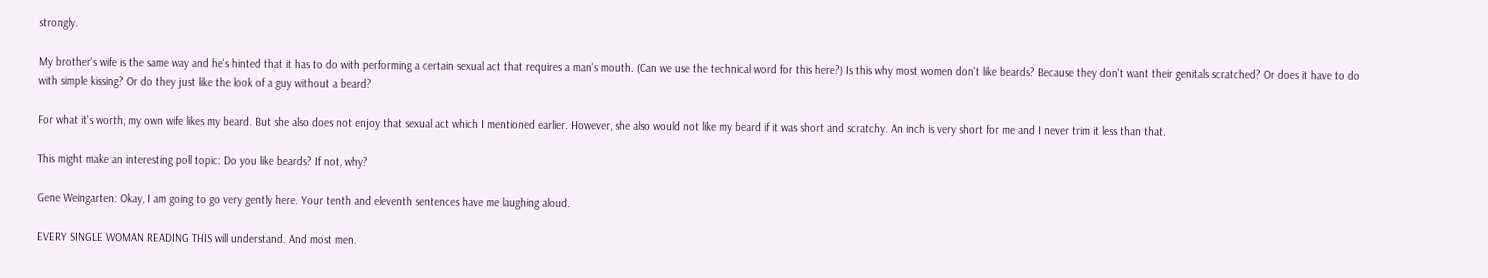strongly.

My brother's wife is the same way and he's hinted that it has to do with performing a certain sexual act that requires a man's mouth. (Can we use the technical word for this here?) Is this why most women don't like beards? Because they don't want their genitals scratched? Or does it have to do with simple kissing? Or do they just like the look of a guy without a beard?

For what it's worth, my own wife likes my beard. But she also does not enjoy that sexual act which I mentioned earlier. However, she also would not like my beard if it was short and scratchy. An inch is very short for me and I never trim it less than that.

This might make an interesting poll topic: Do you like beards? If not, why?

Gene Weingarten: Okay, I am going to go very gently here. Your tenth and eleventh sentences have me laughing aloud.

EVERY SINGLE WOMAN READING THIS will understand. And most men.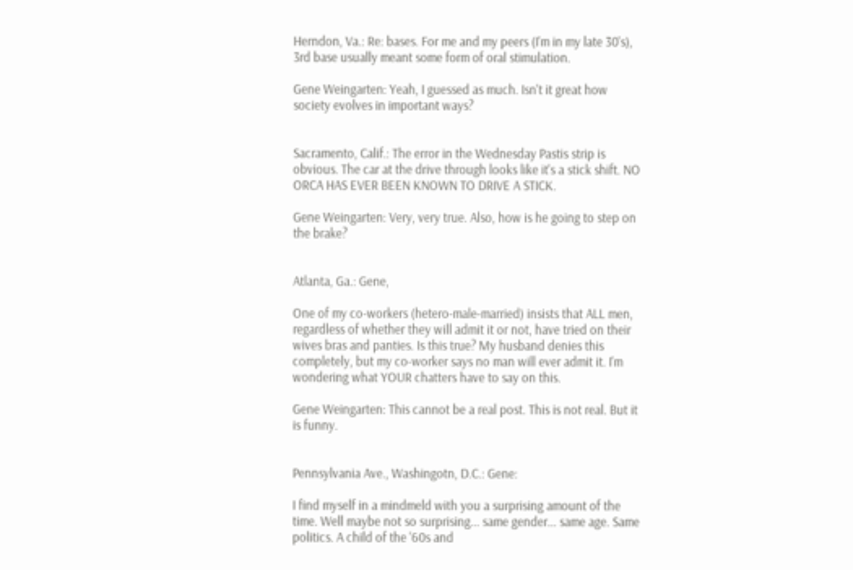Herndon, Va.: Re: bases. For me and my peers (I'm in my late 30's), 3rd base usually meant some form of oral stimulation.

Gene Weingarten: Yeah, I guessed as much. Isn't it great how society evolves in important ways?


Sacramento, Calif.: The error in the Wednesday Pastis strip is obvious. The car at the drive through looks like it's a stick shift. NO ORCA HAS EVER BEEN KNOWN TO DRIVE A STICK.

Gene Weingarten: Very, very true. Also, how is he going to step on the brake?


Atlanta, Ga.: Gene,

One of my co-workers (hetero-male-married) insists that ALL men, regardless of whether they will admit it or not, have tried on their wives bras and panties. Is this true? My husband denies this completely, but my co-worker says no man will ever admit it. I'm wondering what YOUR chatters have to say on this.

Gene Weingarten: This cannot be a real post. This is not real. But it is funny.


Pennsylvania Ave., Washingotn, D.C.: Gene:

I find myself in a mindmeld with you a surprising amount of the time. Well maybe not so surprising... same gender... same age. Same politics. A child of the '60s and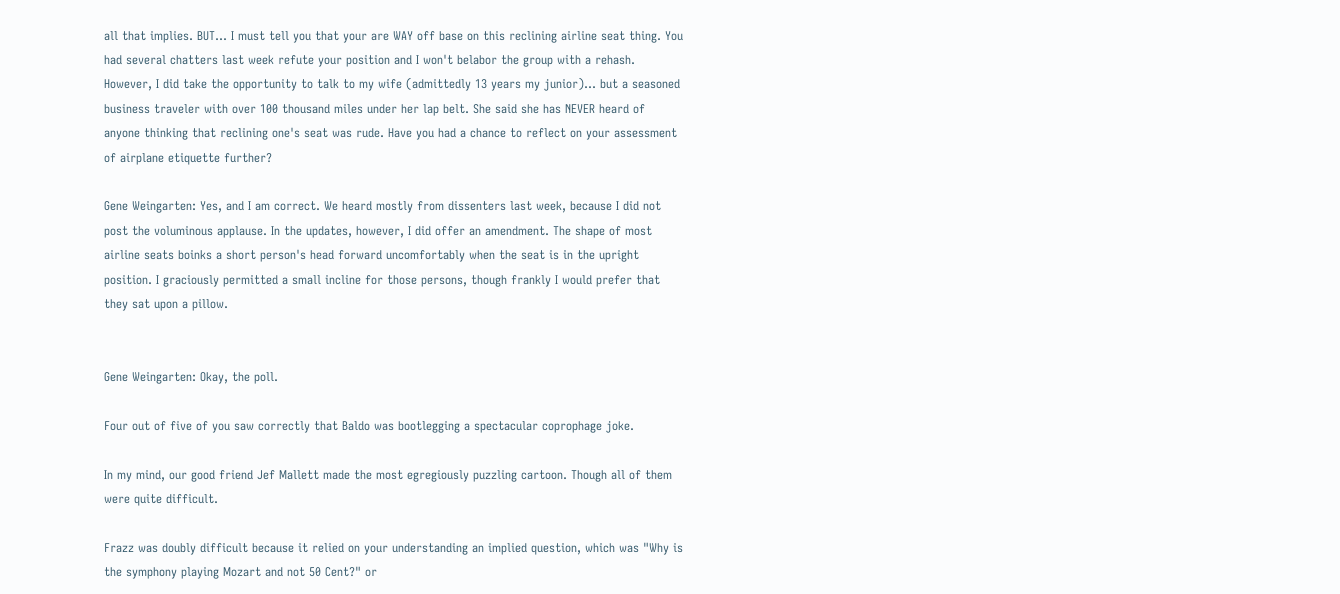all that implies. BUT... I must tell you that your are WAY off base on this reclining airline seat thing. You had several chatters last week refute your position and I won't belabor the group with a rehash. However, I did take the opportunity to talk to my wife (admittedly 13 years my junior)... but a seasoned business traveler with over 100 thousand miles under her lap belt. She said she has NEVER heard of anyone thinking that reclining one's seat was rude. Have you had a chance to reflect on your assessment of airplane etiquette further?

Gene Weingarten: Yes, and I am correct. We heard mostly from dissenters last week, because I did not post the voluminous applause. In the updates, however, I did offer an amendment. The shape of most airline seats boinks a short person's head forward uncomfortably when the seat is in the upright position. I graciously permitted a small incline for those persons, though frankly I would prefer that they sat upon a pillow.


Gene Weingarten: Okay, the poll.

Four out of five of you saw correctly that Baldo was bootlegging a spectacular coprophage joke.

In my mind, our good friend Jef Mallett made the most egregiously puzzling cartoon. Though all of them were quite difficult.

Frazz was doubly difficult because it relied on your understanding an implied question, which was "Why is the symphony playing Mozart and not 50 Cent?" or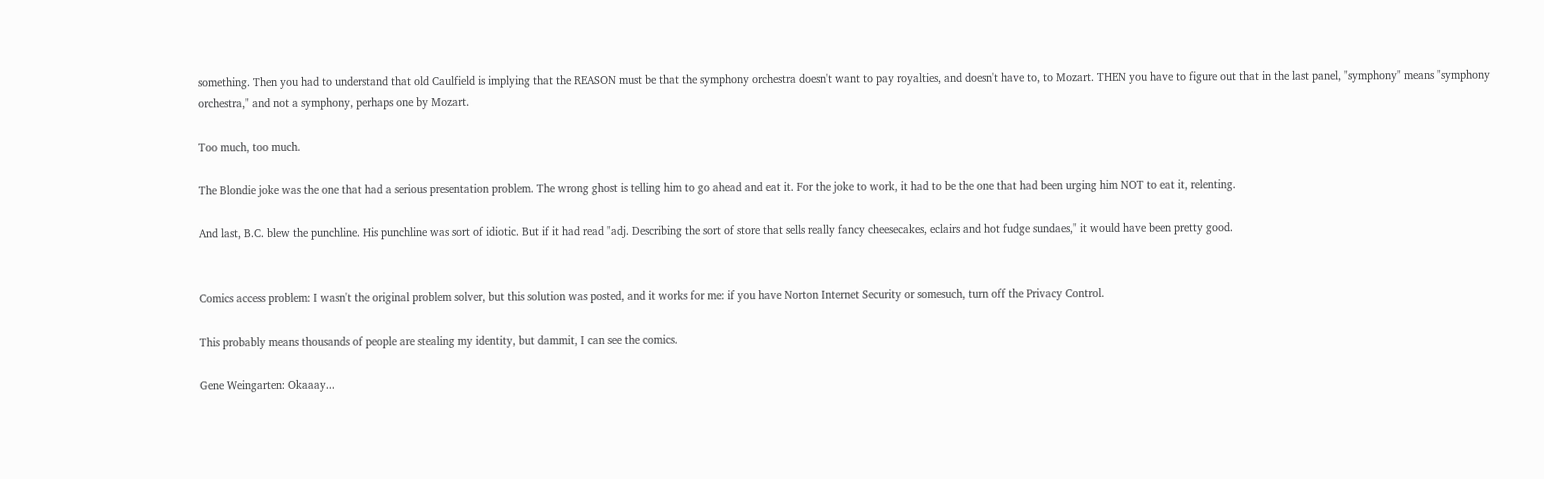something. Then you had to understand that old Caulfield is implying that the REASON must be that the symphony orchestra doesn't want to pay royalties, and doesn't have to, to Mozart. THEN you have to figure out that in the last panel, "symphony" means "symphony orchestra," and not a symphony, perhaps one by Mozart.

Too much, too much.

The Blondie joke was the one that had a serious presentation problem. The wrong ghost is telling him to go ahead and eat it. For the joke to work, it had to be the one that had been urging him NOT to eat it, relenting.

And last, B.C. blew the punchline. His punchline was sort of idiotic. But if it had read "adj. Describing the sort of store that sells really fancy cheesecakes, eclairs and hot fudge sundaes," it would have been pretty good.


Comics access problem: I wasn't the original problem solver, but this solution was posted, and it works for me: if you have Norton Internet Security or somesuch, turn off the Privacy Control.

This probably means thousands of people are stealing my identity, but dammit, I can see the comics.

Gene Weingarten: Okaaay...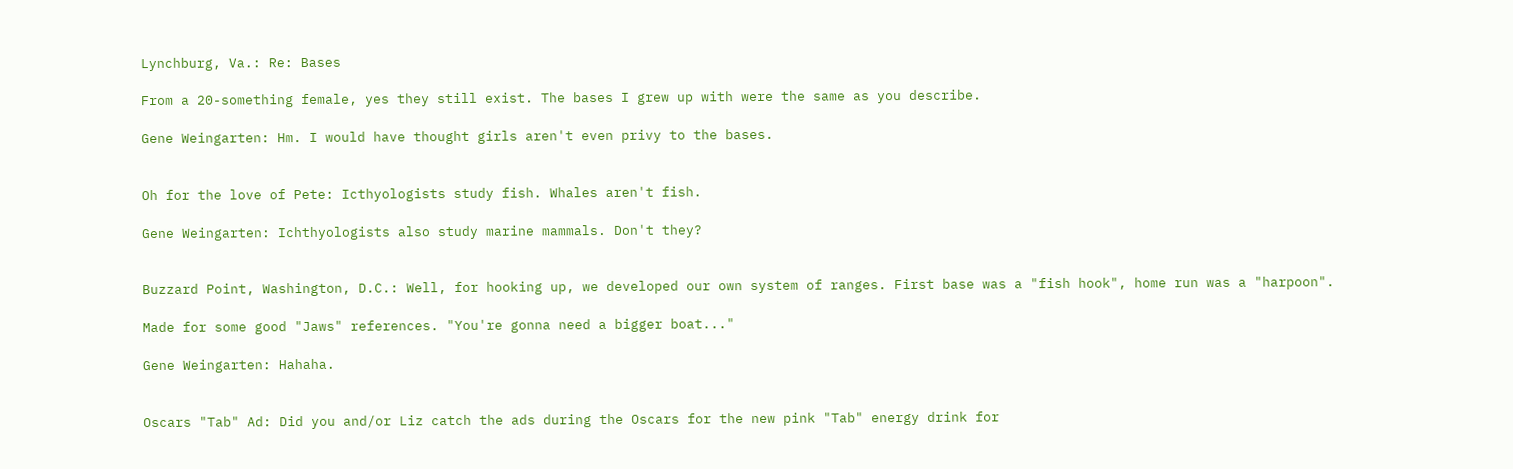Lynchburg, Va.: Re: Bases

From a 20-something female, yes they still exist. The bases I grew up with were the same as you describe.

Gene Weingarten: Hm. I would have thought girls aren't even privy to the bases.


Oh for the love of Pete: Icthyologists study fish. Whales aren't fish.

Gene Weingarten: Ichthyologists also study marine mammals. Don't they?


Buzzard Point, Washington, D.C.: Well, for hooking up, we developed our own system of ranges. First base was a "fish hook", home run was a "harpoon".

Made for some good "Jaws" references. "You're gonna need a bigger boat..."

Gene Weingarten: Hahaha.


Oscars "Tab" Ad: Did you and/or Liz catch the ads during the Oscars for the new pink "Tab" energy drink for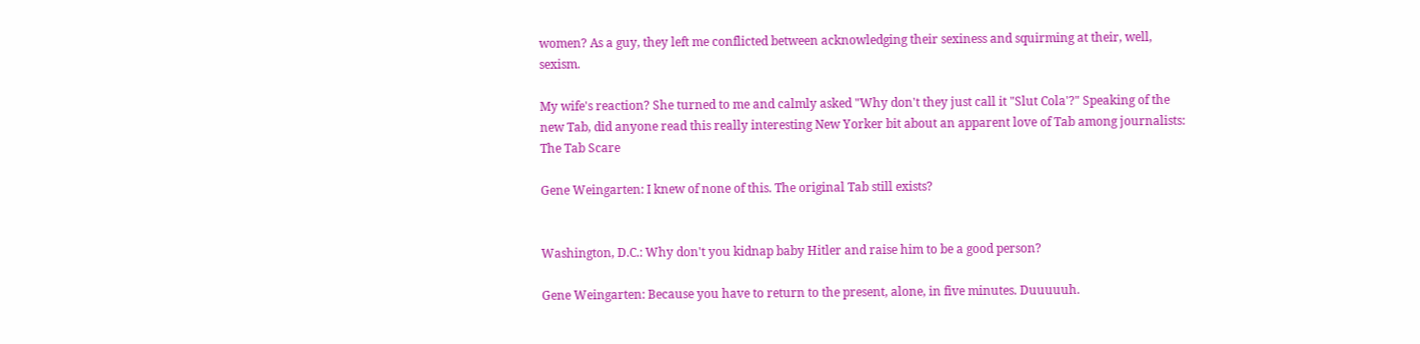women? As a guy, they left me conflicted between acknowledging their sexiness and squirming at their, well, sexism.

My wife's reaction? She turned to me and calmly asked "Why don't they just call it "Slut Cola'?" Speaking of the new Tab, did anyone read this really interesting New Yorker bit about an apparent love of Tab among journalists: The Tab Scare

Gene Weingarten: I knew of none of this. The original Tab still exists?


Washington, D.C.: Why don't you kidnap baby Hitler and raise him to be a good person?

Gene Weingarten: Because you have to return to the present, alone, in five minutes. Duuuuuh.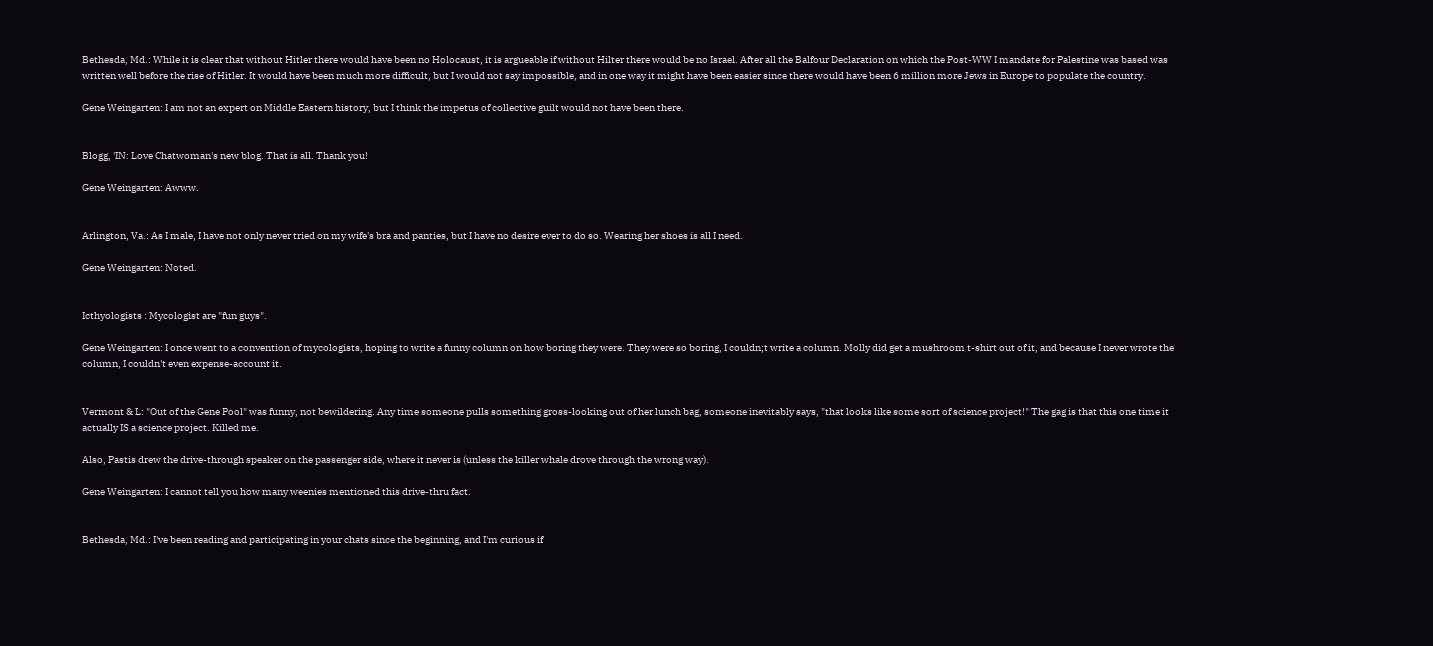Bethesda, Md.: While it is clear that without Hitler there would have been no Holocaust, it is argueable if without Hilter there would be no Israel. After all the Balfour Declaration on which the Post-WW I mandate for Palestine was based was written well before the rise of Hitler. It would have been much more difficult, but I would not say impossible, and in one way it might have been easier since there would have been 6 million more Jews in Europe to populate the country.

Gene Weingarten: I am not an expert on Middle Eastern history, but I think the impetus of collective guilt would not have been there.


Blogg, 'IN: Love Chatwoman's new blog. That is all. Thank you!

Gene Weingarten: Awww.


Arlington, Va.: As I male, I have not only never tried on my wife's bra and panties, but I have no desire ever to do so. Wearing her shoes is all I need.

Gene Weingarten: Noted.


Icthyologists : Mycologist are "fun guys".

Gene Weingarten: I once went to a convention of mycologists, hoping to write a funny column on how boring they were. They were so boring, I couldn;t write a column. Molly did get a mushroom t-shirt out of it, and because I never wrote the column, I couldn't even expense-account it.


Vermont & L: "Out of the Gene Pool" was funny, not bewildering. Any time someone pulls something gross-looking out of her lunch bag, someone inevitably says, "that looks like some sort of science project!" The gag is that this one time it actually IS a science project. Killed me.

Also, Pastis drew the drive-through speaker on the passenger side, where it never is (unless the killer whale drove through the wrong way).

Gene Weingarten: I cannot tell you how many weenies mentioned this drive-thru fact.


Bethesda, Md.: I've been reading and participating in your chats since the beginning, and I'm curious if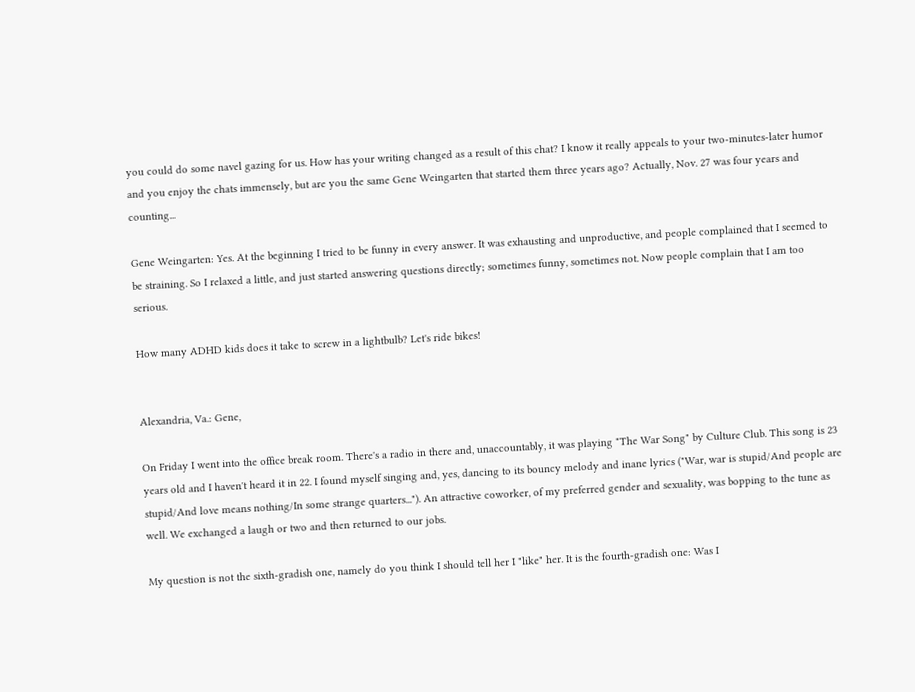you could do some navel gazing for us. How has your writing changed as a result of this chat? I know it really appeals to your two-minutes-later humor and you enjoy the chats immensely, but are you the same Gene Weingarten that started them three years ago? Actually, Nov. 27 was four years and counting...

Gene Weingarten: Yes. At the beginning I tried to be funny in every answer. It was exhausting and unproductive, and people complained that I seemed to be straining. So I relaxed a little, and just started answering questions directly; sometimes funny, sometimes not. Now people complain that I am too serious.

How many ADHD kids does it take to screw in a lightbulb? Let's ride bikes!


Alexandria, Va.: Gene,

On Friday I went into the office break room. There's a radio in there and, unaccountably, it was playing "The War Song" by Culture Club. This song is 23 years old and I haven't heard it in 22. I found myself singing and, yes, dancing to its bouncy melody and inane lyrics ("War, war is stupid/And people are stupid/And love means nothing/In some strange quarters..."). An attractive coworker, of my preferred gender and sexuality, was bopping to the tune as well. We exchanged a laugh or two and then returned to our jobs.

My question is not the sixth-gradish one, namely do you think I should tell her I "like" her. It is the fourth-gradish one: Was I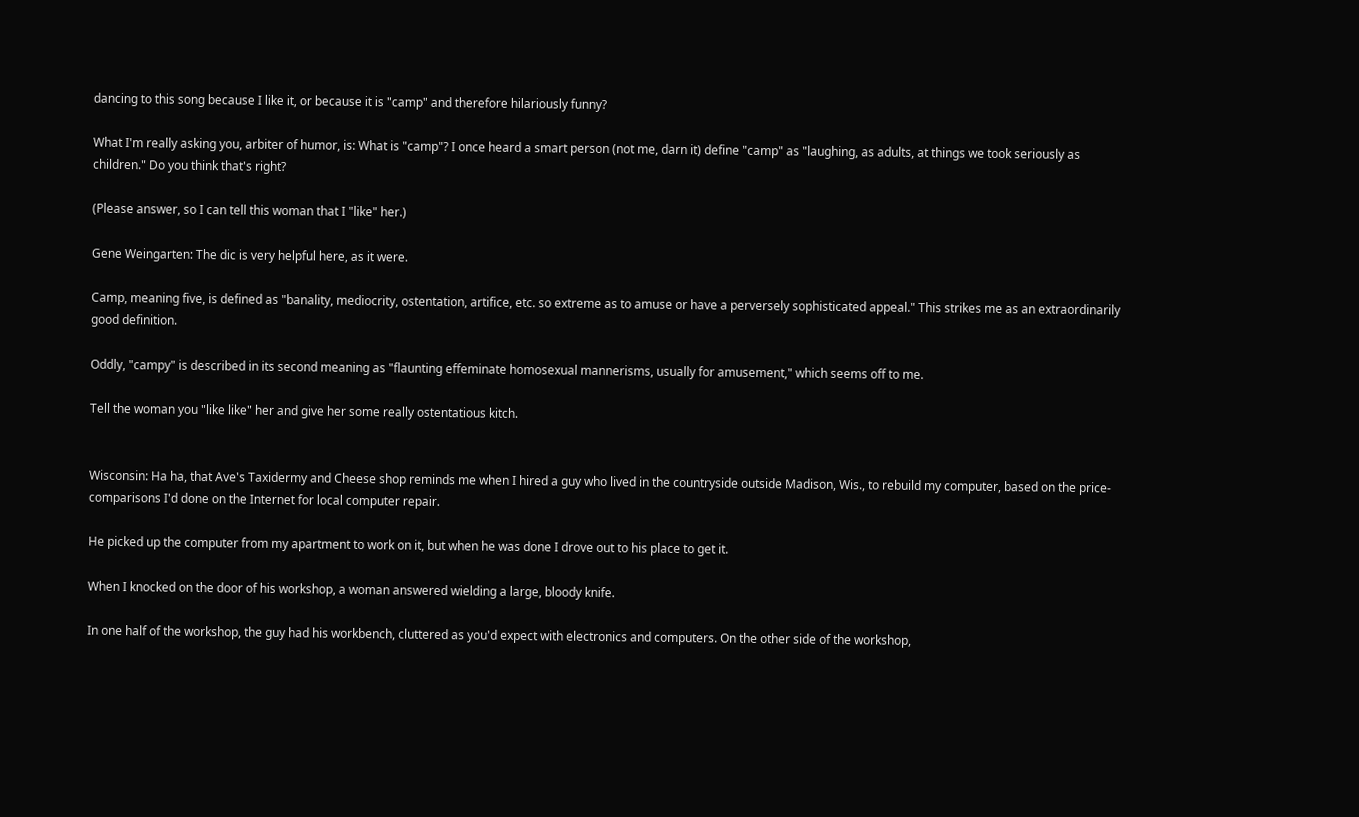dancing to this song because I like it, or because it is "camp" and therefore hilariously funny?

What I'm really asking you, arbiter of humor, is: What is "camp"? I once heard a smart person (not me, darn it) define "camp" as "laughing, as adults, at things we took seriously as children." Do you think that's right?

(Please answer, so I can tell this woman that I "like" her.)

Gene Weingarten: The dic is very helpful here, as it were.

Camp, meaning five, is defined as "banality, mediocrity, ostentation, artifice, etc. so extreme as to amuse or have a perversely sophisticated appeal." This strikes me as an extraordinarily good definition.

Oddly, "campy" is described in its second meaning as "flaunting effeminate homosexual mannerisms, usually for amusement," which seems off to me.

Tell the woman you "like like" her and give her some really ostentatious kitch.


Wisconsin: Ha ha, that Ave's Taxidermy and Cheese shop reminds me when I hired a guy who lived in the countryside outside Madison, Wis., to rebuild my computer, based on the price-comparisons I'd done on the Internet for local computer repair.

He picked up the computer from my apartment to work on it, but when he was done I drove out to his place to get it.

When I knocked on the door of his workshop, a woman answered wielding a large, bloody knife.

In one half of the workshop, the guy had his workbench, cluttered as you'd expect with electronics and computers. On the other side of the workshop,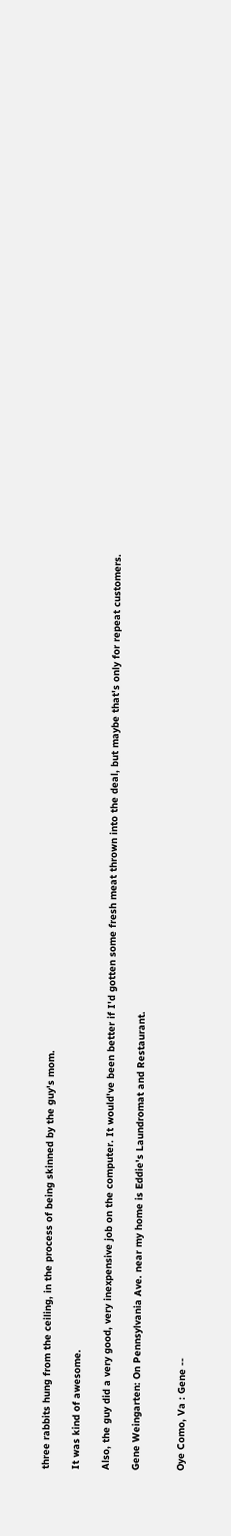three rabbits hung from the ceiling, in the process of being skinned by the guy's mom.

It was kind of awesome.

Also, the guy did a very good, very inexpensive job on the computer. It would've been better if I'd gotten some fresh meat thrown into the deal, but maybe that's only for repeat customers.

Gene Weingarten: On Pennsylvania Ave. near my home is Eddie's Laundromat and Restaurant.


Oye Como, Va : Gene --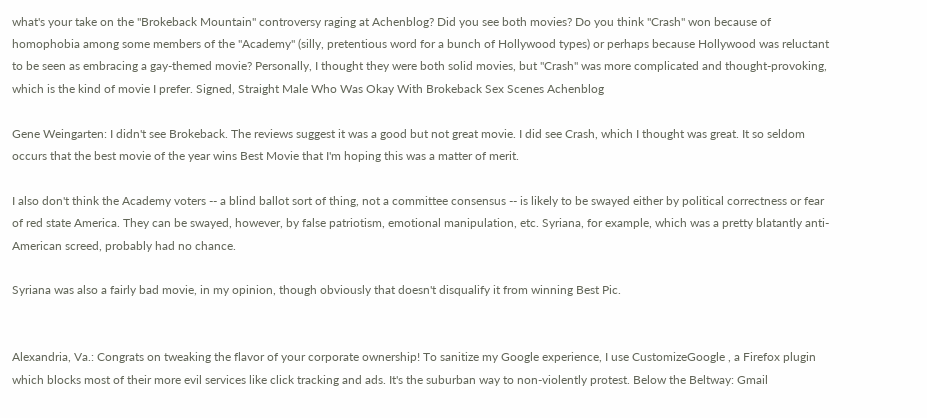what's your take on the "Brokeback Mountain" controversy raging at Achenblog? Did you see both movies? Do you think "Crash" won because of homophobia among some members of the "Academy" (silly, pretentious word for a bunch of Hollywood types) or perhaps because Hollywood was reluctant to be seen as embracing a gay-themed movie? Personally, I thought they were both solid movies, but "Crash" was more complicated and thought-provoking, which is the kind of movie I prefer. Signed, Straight Male Who Was Okay With Brokeback Sex Scenes Achenblog

Gene Weingarten: I didn't see Brokeback. The reviews suggest it was a good but not great movie. I did see Crash, which I thought was great. It so seldom occurs that the best movie of the year wins Best Movie that I'm hoping this was a matter of merit.

I also don't think the Academy voters -- a blind ballot sort of thing, not a committee consensus -- is likely to be swayed either by political correctness or fear of red state America. They can be swayed, however, by false patriotism, emotional manipulation, etc. Syriana, for example, which was a pretty blatantly anti-American screed, probably had no chance.

Syriana was also a fairly bad movie, in my opinion, though obviously that doesn't disqualify it from winning Best Pic.


Alexandria, Va.: Congrats on tweaking the flavor of your corporate ownership! To sanitize my Google experience, I use CustomizeGoogle , a Firefox plugin which blocks most of their more evil services like click tracking and ads. It's the suburban way to non-violently protest. Below the Beltway: Gmail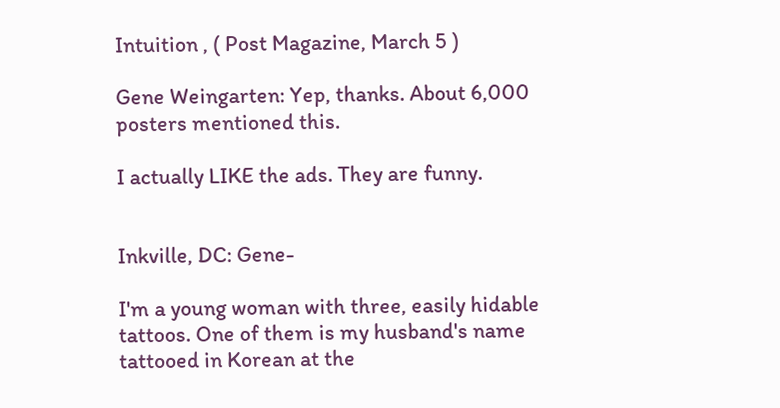Intuition , ( Post Magazine, March 5 )

Gene Weingarten: Yep, thanks. About 6,000 posters mentioned this.

I actually LIKE the ads. They are funny.


Inkville, DC: Gene-

I'm a young woman with three, easily hidable tattoos. One of them is my husband's name tattooed in Korean at the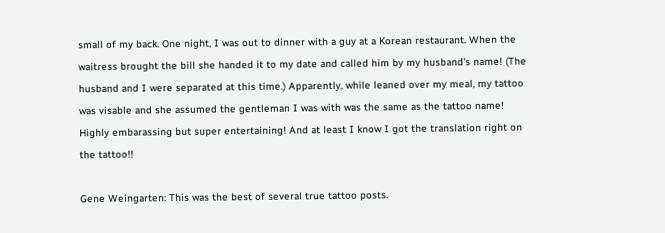small of my back. One night, I was out to dinner with a guy at a Korean restaurant. When the waitress brought the bill she handed it to my date and called him by my husband's name! (The husband and I were separated at this time.) Apparently, while leaned over my meal, my tattoo was visable and she assumed the gentleman I was with was the same as the tattoo name! Highly embarassing but super entertaining! And at least I know I got the translation right on the tattoo!!

Gene Weingarten: This was the best of several true tattoo posts.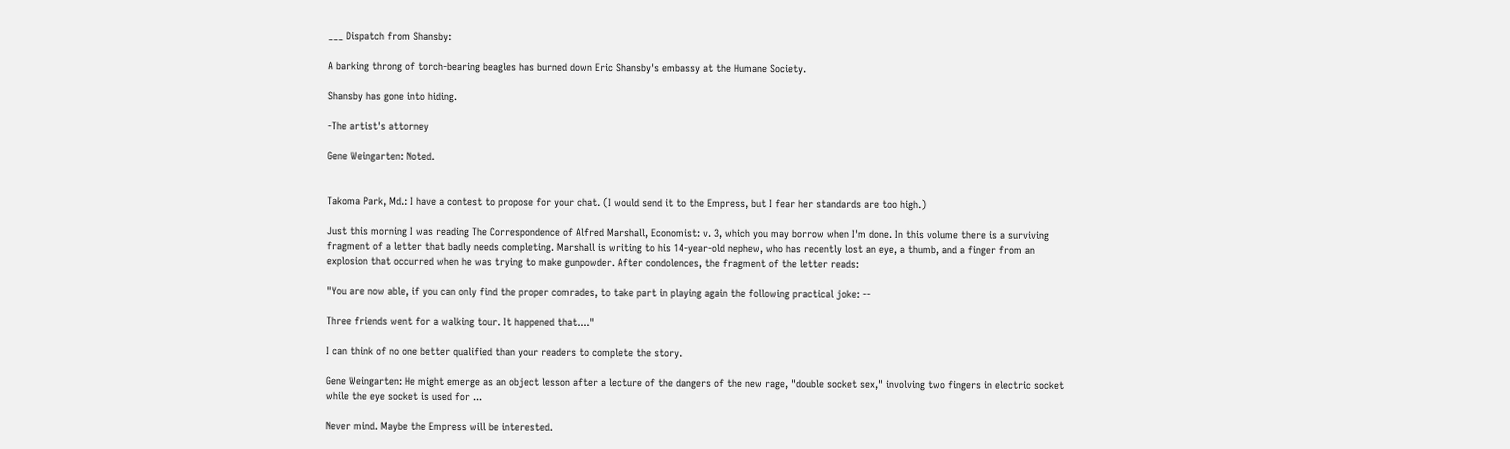___ Dispatch from Shansby:

A barking throng of torch-bearing beagles has burned down Eric Shansby's embassy at the Humane Society.

Shansby has gone into hiding.

-The artist's attorney

Gene Weingarten: Noted.


Takoma Park, Md.: I have a contest to propose for your chat. (I would send it to the Empress, but I fear her standards are too high.)

Just this morning I was reading The Correspondence of Alfred Marshall, Economist: v. 3, which you may borrow when I'm done. In this volume there is a surviving fragment of a letter that badly needs completing. Marshall is writing to his 14-year-old nephew, who has recently lost an eye, a thumb, and a finger from an explosion that occurred when he was trying to make gunpowder. After condolences, the fragment of the letter reads:

"You are now able, if you can only find the proper comrades, to take part in playing again the following practical joke: --

Three friends went for a walking tour. It happened that...."

I can think of no one better qualified than your readers to complete the story.

Gene Weingarten: He might emerge as an object lesson after a lecture of the dangers of the new rage, "double socket sex," involving two fingers in electric socket while the eye socket is used for ...

Never mind. Maybe the Empress will be interested.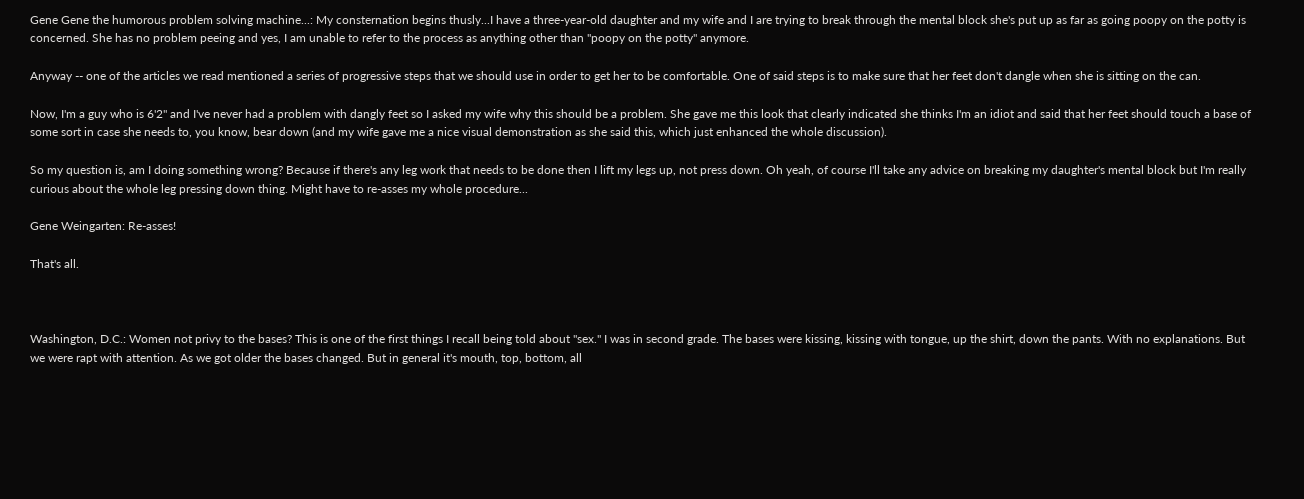Gene Gene the humorous problem solving machine...: My consternation begins thusly...I have a three-year-old daughter and my wife and I are trying to break through the mental block she's put up as far as going poopy on the potty is concerned. She has no problem peeing and yes, I am unable to refer to the process as anything other than "poopy on the potty" anymore.

Anyway -- one of the articles we read mentioned a series of progressive steps that we should use in order to get her to be comfortable. One of said steps is to make sure that her feet don't dangle when she is sitting on the can.

Now, I'm a guy who is 6'2" and I've never had a problem with dangly feet so I asked my wife why this should be a problem. She gave me this look that clearly indicated she thinks I'm an idiot and said that her feet should touch a base of some sort in case she needs to, you know, bear down (and my wife gave me a nice visual demonstration as she said this, which just enhanced the whole discussion).

So my question is, am I doing something wrong? Because if there's any leg work that needs to be done then I lift my legs up, not press down. Oh yeah, of course I'll take any advice on breaking my daughter's mental block but I'm really curious about the whole leg pressing down thing. Might have to re-asses my whole procedure...

Gene Weingarten: Re-asses!

That's all.



Washington, D.C.: Women not privy to the bases? This is one of the first things I recall being told about "sex." I was in second grade. The bases were kissing, kissing with tongue, up the shirt, down the pants. With no explanations. But we were rapt with attention. As we got older the bases changed. But in general it's mouth, top, bottom, all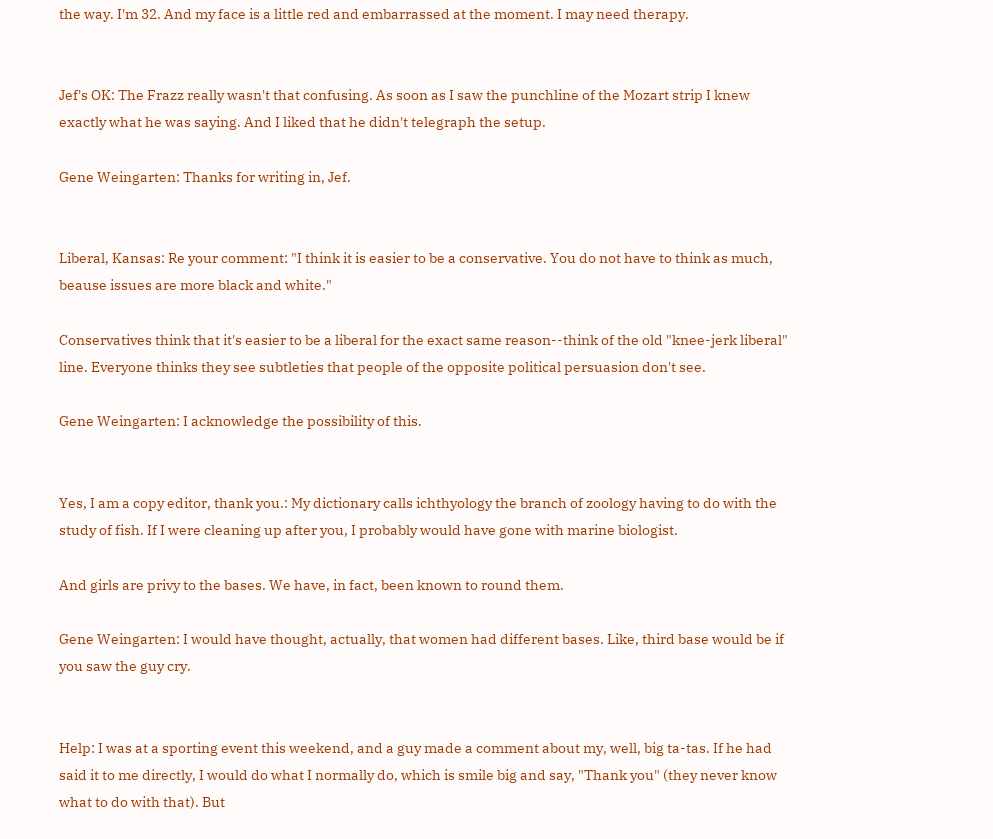the way. I'm 32. And my face is a little red and embarrassed at the moment. I may need therapy.


Jef's OK: The Frazz really wasn't that confusing. As soon as I saw the punchline of the Mozart strip I knew exactly what he was saying. And I liked that he didn't telegraph the setup.

Gene Weingarten: Thanks for writing in, Jef.


Liberal, Kansas: Re your comment: "I think it is easier to be a conservative. You do not have to think as much, beause issues are more black and white."

Conservatives think that it's easier to be a liberal for the exact same reason--think of the old "knee-jerk liberal" line. Everyone thinks they see subtleties that people of the opposite political persuasion don't see.

Gene Weingarten: I acknowledge the possibility of this.


Yes, I am a copy editor, thank you.: My dictionary calls ichthyology the branch of zoology having to do with the study of fish. If I were cleaning up after you, I probably would have gone with marine biologist.

And girls are privy to the bases. We have, in fact, been known to round them.

Gene Weingarten: I would have thought, actually, that women had different bases. Like, third base would be if you saw the guy cry.


Help: I was at a sporting event this weekend, and a guy made a comment about my, well, big ta-tas. If he had said it to me directly, I would do what I normally do, which is smile big and say, "Thank you" (they never know what to do with that). But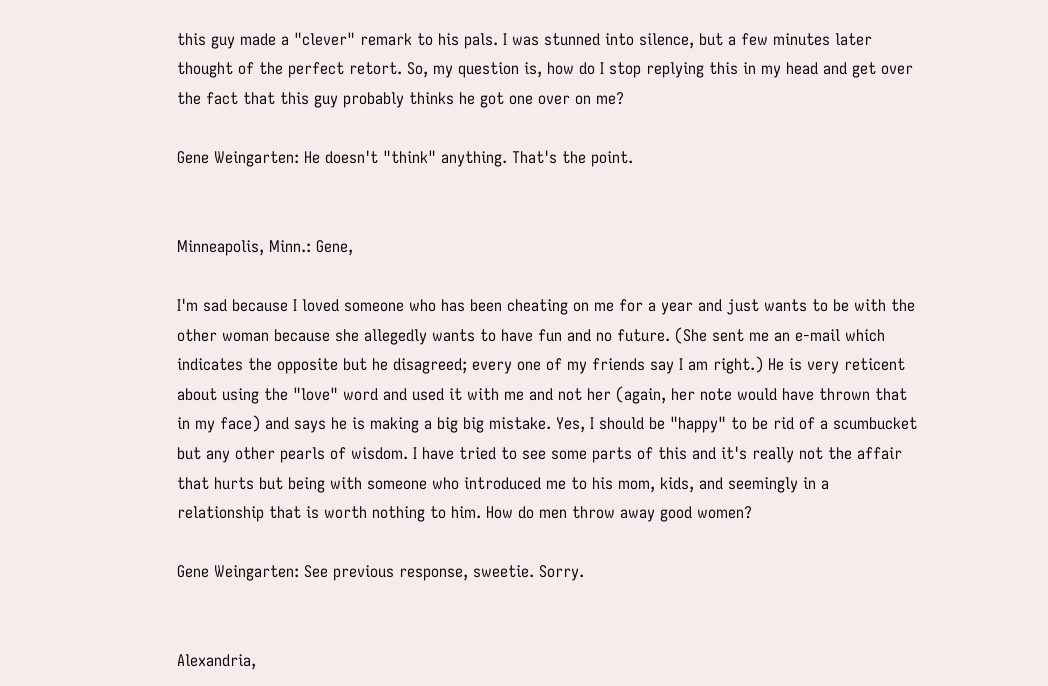this guy made a "clever" remark to his pals. I was stunned into silence, but a few minutes later thought of the perfect retort. So, my question is, how do I stop replying this in my head and get over the fact that this guy probably thinks he got one over on me?

Gene Weingarten: He doesn't "think" anything. That's the point.


Minneapolis, Minn.: Gene,

I'm sad because I loved someone who has been cheating on me for a year and just wants to be with the other woman because she allegedly wants to have fun and no future. (She sent me an e-mail which indicates the opposite but he disagreed; every one of my friends say I am right.) He is very reticent about using the "love" word and used it with me and not her (again, her note would have thrown that in my face) and says he is making a big big mistake. Yes, I should be "happy" to be rid of a scumbucket but any other pearls of wisdom. I have tried to see some parts of this and it's really not the affair that hurts but being with someone who introduced me to his mom, kids, and seemingly in a relationship that is worth nothing to him. How do men throw away good women?

Gene Weingarten: See previous response, sweetie. Sorry.


Alexandria,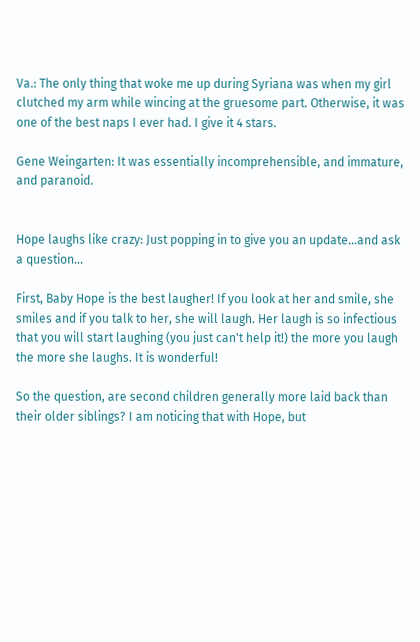Va.: The only thing that woke me up during Syriana was when my girl clutched my arm while wincing at the gruesome part. Otherwise, it was one of the best naps I ever had. I give it 4 stars.

Gene Weingarten: It was essentially incomprehensible, and immature, and paranoid.


Hope laughs like crazy: Just popping in to give you an update...and ask a question...

First, Baby Hope is the best laugher! If you look at her and smile, she smiles and if you talk to her, she will laugh. Her laugh is so infectious that you will start laughing (you just can't help it!) the more you laugh the more she laughs. It is wonderful!

So the question, are second children generally more laid back than their older siblings? I am noticing that with Hope, but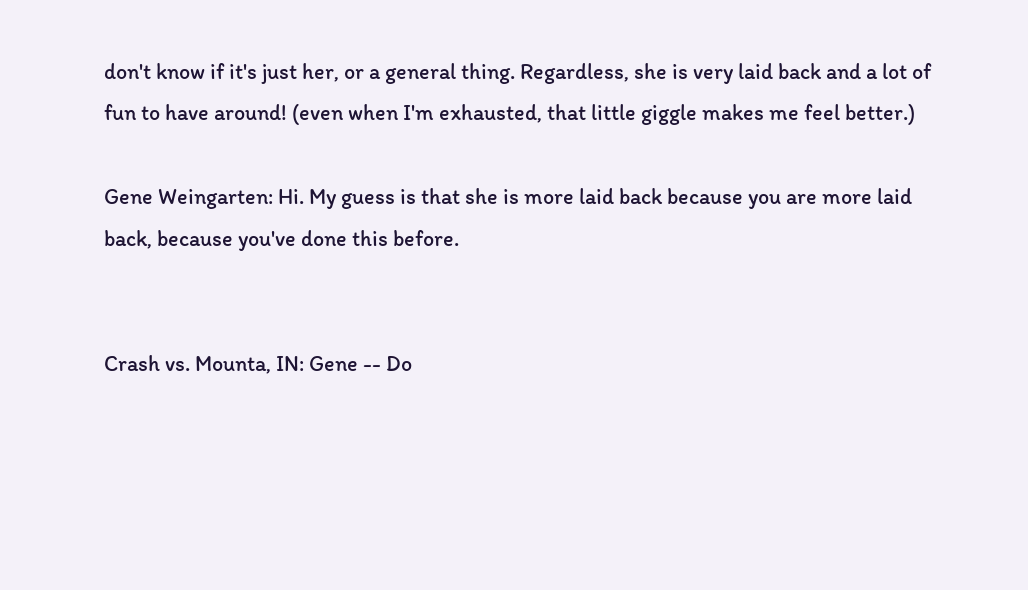don't know if it's just her, or a general thing. Regardless, she is very laid back and a lot of fun to have around! (even when I'm exhausted, that little giggle makes me feel better.)

Gene Weingarten: Hi. My guess is that she is more laid back because you are more laid back, because you've done this before.


Crash vs. Mounta, IN: Gene -- Do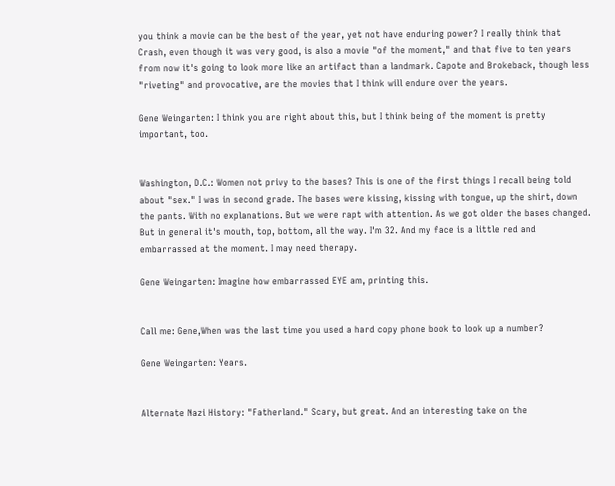you think a movie can be the best of the year, yet not have enduring power? I really think that Crash, even though it was very good, is also a movie "of the moment," and that five to ten years from now it's going to look more like an artifact than a landmark. Capote and Brokeback, though less "riveting" and provocative, are the movies that I think will endure over the years.

Gene Weingarten: I think you are right about this, but I think being of the moment is pretty important, too.


Washington, D.C.: Women not privy to the bases? This is one of the first things I recall being told about "sex." I was in second grade. The bases were kissing, kissing with tongue, up the shirt, down the pants. With no explanations. But we were rapt with attention. As we got older the bases changed. But in general it's mouth, top, bottom, all the way. I'm 32. And my face is a little red and embarrassed at the moment. I may need therapy.

Gene Weingarten: Imagine how embarrassed EYE am, printing this.


Call me: Gene,When was the last time you used a hard copy phone book to look up a number?

Gene Weingarten: Years.


Alternate Nazi History: "Fatherland." Scary, but great. And an interesting take on the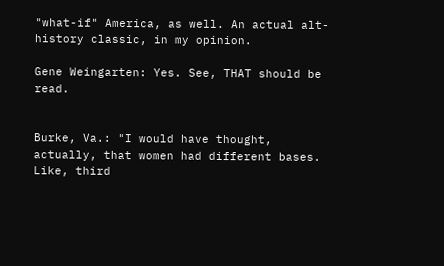"what-if" America, as well. An actual alt-history classic, in my opinion.

Gene Weingarten: Yes. See, THAT should be read.


Burke, Va.: "I would have thought, actually, that women had different bases. Like, third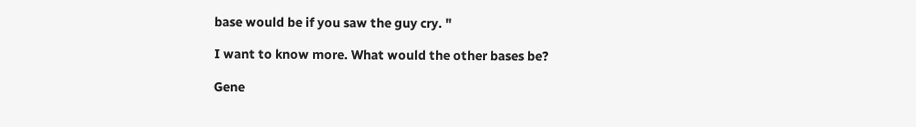base would be if you saw the guy cry. "

I want to know more. What would the other bases be?

Gene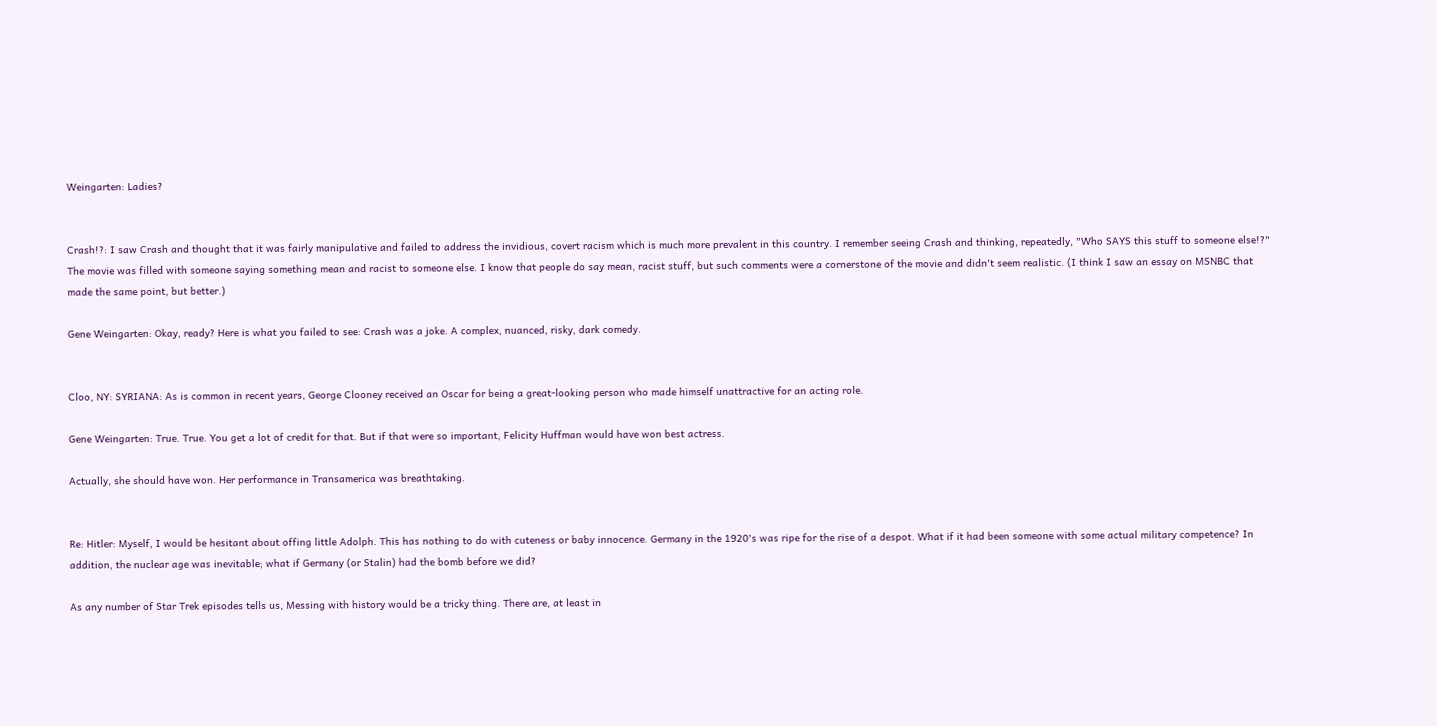Weingarten: Ladies?


Crash!?: I saw Crash and thought that it was fairly manipulative and failed to address the invidious, covert racism which is much more prevalent in this country. I remember seeing Crash and thinking, repeatedly, "Who SAYS this stuff to someone else!?" The movie was filled with someone saying something mean and racist to someone else. I know that people do say mean, racist stuff, but such comments were a cornerstone of the movie and didn't seem realistic. (I think I saw an essay on MSNBC that made the same point, but better.)

Gene Weingarten: Okay, ready? Here is what you failed to see: Crash was a joke. A complex, nuanced, risky, dark comedy.


Cloo, NY: SYRIANA: As is common in recent years, George Clooney received an Oscar for being a great-looking person who made himself unattractive for an acting role.

Gene Weingarten: True. True. You get a lot of credit for that. But if that were so important, Felicity Huffman would have won best actress.

Actually, she should have won. Her performance in Transamerica was breathtaking.


Re: Hitler: Myself, I would be hesitant about offing little Adolph. This has nothing to do with cuteness or baby innocence. Germany in the 1920's was ripe for the rise of a despot. What if it had been someone with some actual military competence? In addition, the nuclear age was inevitable; what if Germany (or Stalin) had the bomb before we did?

As any number of Star Trek episodes tells us, Messing with history would be a tricky thing. There are, at least in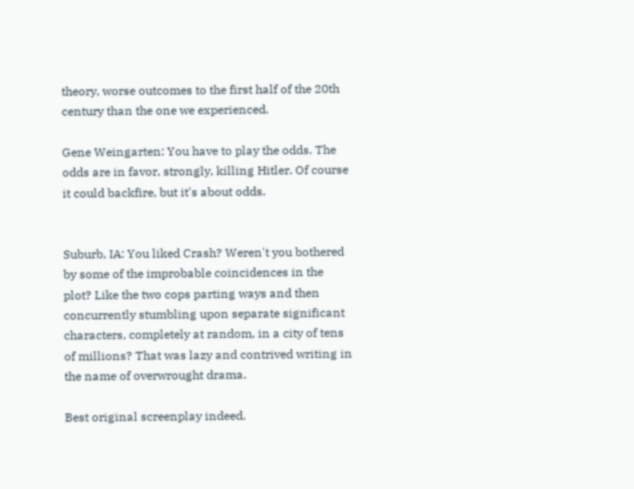theory, worse outcomes to the first half of the 20th century than the one we experienced.

Gene Weingarten: You have to play the odds. The odds are in favor, strongly, killing Hitler. Of course it could backfire, but it's about odds.


Suburb, IA: You liked Crash? Weren't you bothered by some of the improbable coincidences in the plot? Like the two cops parting ways and then concurrently stumbling upon separate significant characters, completely at random, in a city of tens of millions? That was lazy and contrived writing in the name of overwrought drama.

Best original screenplay indeed.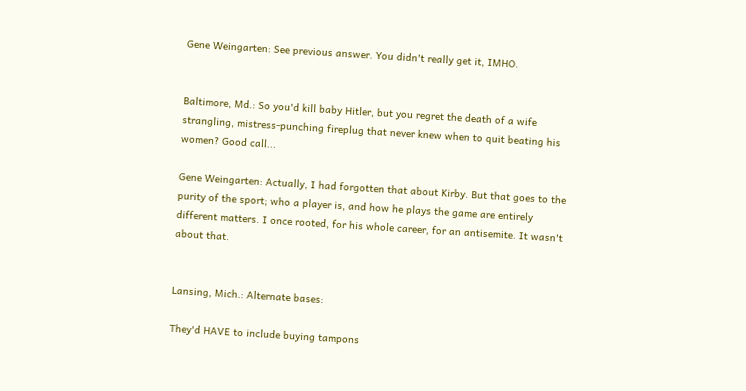Gene Weingarten: See previous answer. You didn't really get it, IMHO.


Baltimore, Md.: So you'd kill baby Hitler, but you regret the death of a wife strangling, mistress-punching fireplug that never knew when to quit beating his women? Good call...

Gene Weingarten: Actually, I had forgotten that about Kirby. But that goes to the purity of the sport; who a player is, and how he plays the game are entirely different matters. I once rooted, for his whole career, for an antisemite. It wasn't about that.


Lansing, Mich.: Alternate bases:

They'd HAVE to include buying tampons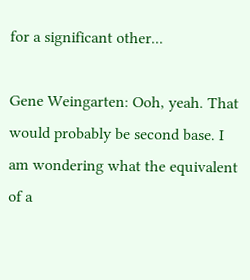for a significant other...

Gene Weingarten: Ooh, yeah. That would probably be second base. I am wondering what the equivalent of a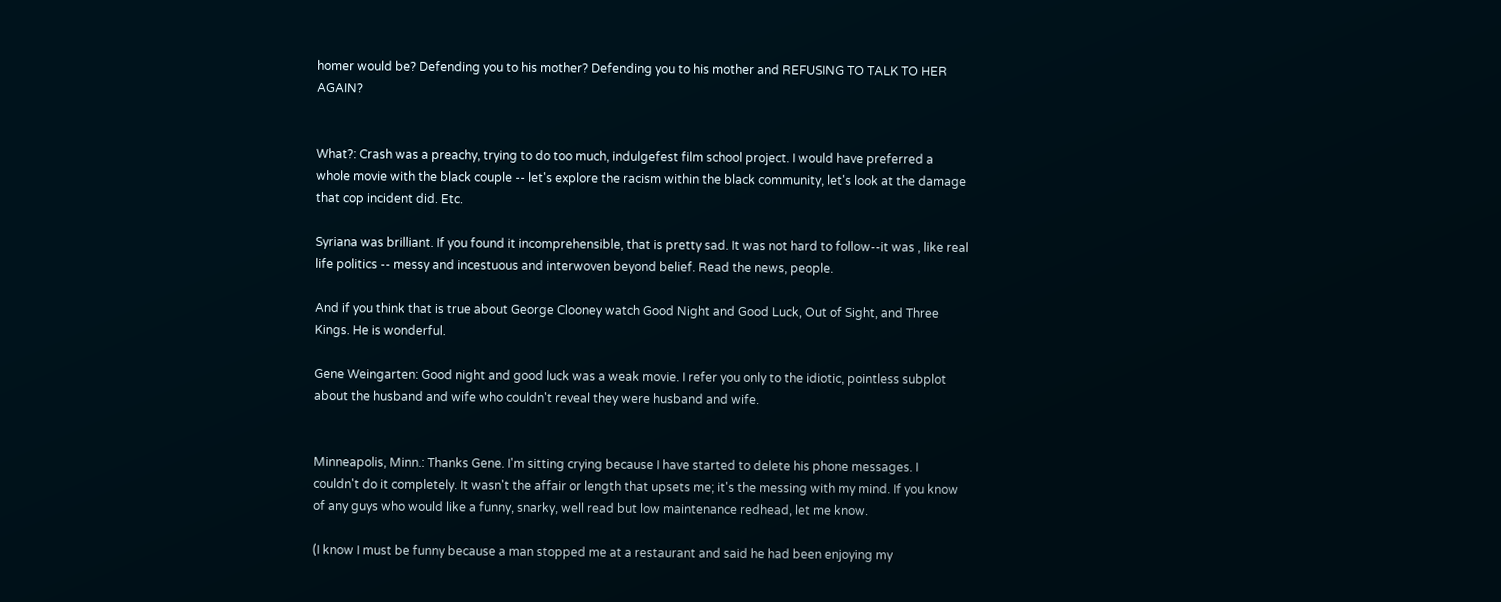homer would be? Defending you to his mother? Defending you to his mother and REFUSING TO TALK TO HER AGAIN?


What?: Crash was a preachy, trying to do too much, indulgefest film school project. I would have preferred a whole movie with the black couple -- let's explore the racism within the black community, let's look at the damage that cop incident did. Etc.

Syriana was brilliant. If you found it incomprehensible, that is pretty sad. It was not hard to follow--it was , like real life politics -- messy and incestuous and interwoven beyond belief. Read the news, people.

And if you think that is true about George Clooney watch Good Night and Good Luck, Out of Sight, and Three Kings. He is wonderful.

Gene Weingarten: Good night and good luck was a weak movie. I refer you only to the idiotic, pointless subplot about the husband and wife who couldn't reveal they were husband and wife.


Minneapolis, Minn.: Thanks Gene. I'm sitting crying because I have started to delete his phone messages. I couldn't do it completely. It wasn't the affair or length that upsets me; it's the messing with my mind. If you know of any guys who would like a funny, snarky, well read but low maintenance redhead, let me know.

(I know I must be funny because a man stopped me at a restaurant and said he had been enjoying my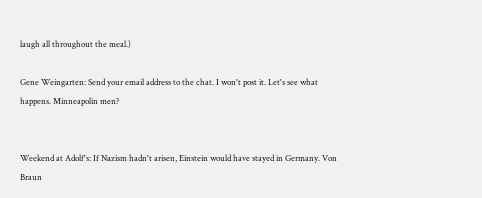laugh all throughout the meal.)

Gene Weingarten: Send your email address to the chat. I won't post it. Let's see what happens. Minneapolin men?


Weekend at Adolf's: If Nazism hadn't arisen, Einstein would have stayed in Germany. Von Braun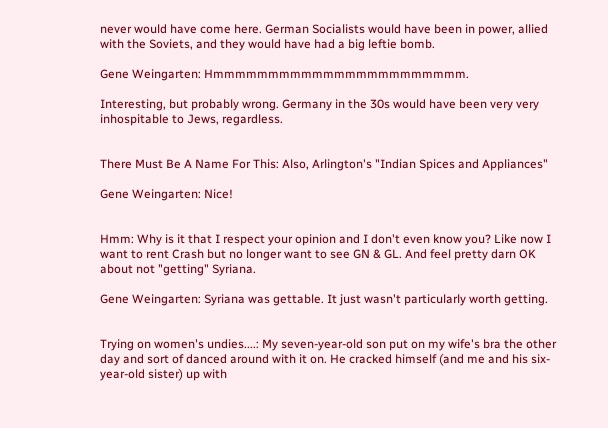never would have come here. German Socialists would have been in power, allied with the Soviets, and they would have had a big leftie bomb.

Gene Weingarten: Hmmmmmmmmmmmmmmmmmmmmmmm.

Interesting, but probably wrong. Germany in the 30s would have been very very inhospitable to Jews, regardless.


There Must Be A Name For This: Also, Arlington's "Indian Spices and Appliances"

Gene Weingarten: Nice!


Hmm: Why is it that I respect your opinion and I don't even know you? Like now I want to rent Crash but no longer want to see GN & GL. And feel pretty darn OK about not "getting" Syriana.

Gene Weingarten: Syriana was gettable. It just wasn't particularly worth getting.


Trying on women's undies....: My seven-year-old son put on my wife's bra the other day and sort of danced around with it on. He cracked himself (and me and his six-year-old sister) up with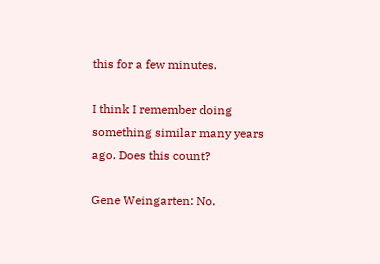this for a few minutes.

I think I remember doing something similar many years ago. Does this count?

Gene Weingarten: No.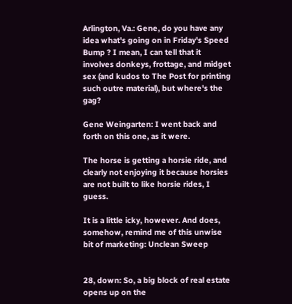Arlington, Va.: Gene, do you have any idea what's going on in Friday's Speed Bump ? I mean, I can tell that it involves donkeys, frottage, and midget sex (and kudos to The Post for printing such outre material), but where's the gag?

Gene Weingarten: I went back and forth on this one, as it were.

The horse is getting a horsie ride, and clearly not enjoying it because horsies are not built to like horsie rides, I guess.

It is a little icky, however. And does, somehow, remind me of this unwise bit of marketing: Unclean Sweep


28, down: So, a big block of real estate opens up on the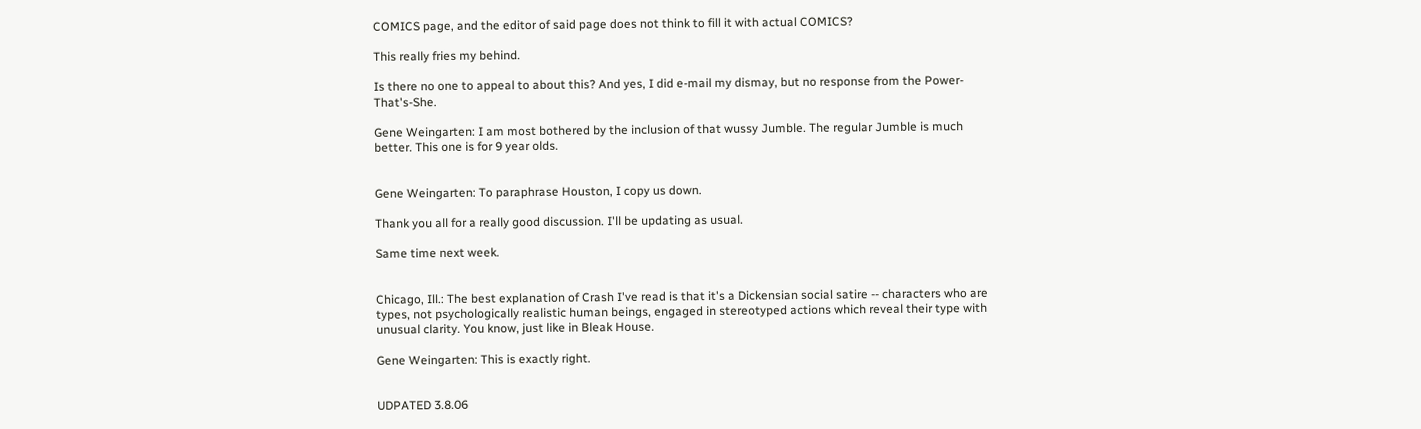COMICS page, and the editor of said page does not think to fill it with actual COMICS?

This really fries my behind.

Is there no one to appeal to about this? And yes, I did e-mail my dismay, but no response from the Power-That's-She.

Gene Weingarten: I am most bothered by the inclusion of that wussy Jumble. The regular Jumble is much better. This one is for 9 year olds.


Gene Weingarten: To paraphrase Houston, I copy us down.

Thank you all for a really good discussion. I'll be updating as usual.

Same time next week.


Chicago, Ill.: The best explanation of Crash I've read is that it's a Dickensian social satire -- characters who are types, not psychologically realistic human beings, engaged in stereotyped actions which reveal their type with unusual clarity. You know, just like in Bleak House.

Gene Weingarten: This is exactly right.


UDPATED 3.8.06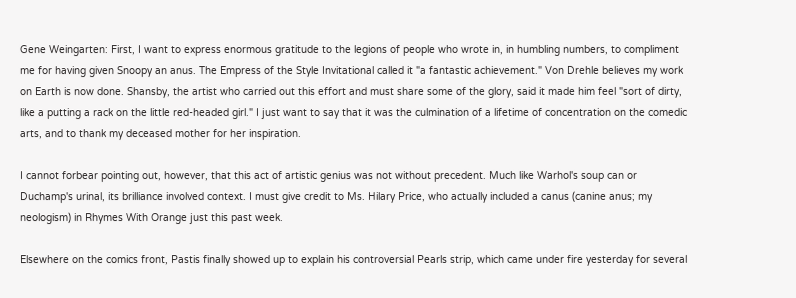Gene Weingarten: First, I want to express enormous gratitude to the legions of people who wrote in, in humbling numbers, to compliment me for having given Snoopy an anus. The Empress of the Style Invitational called it "a fantastic achievement." Von Drehle believes my work on Earth is now done. Shansby, the artist who carried out this effort and must share some of the glory, said it made him feel "sort of dirty, like a putting a rack on the little red-headed girl." I just want to say that it was the culmination of a lifetime of concentration on the comedic arts, and to thank my deceased mother for her inspiration.

I cannot forbear pointing out, however, that this act of artistic genius was not without precedent. Much like Warhol's soup can or Duchamp's urinal, its brilliance involved context. I must give credit to Ms. Hilary Price, who actually included a canus (canine anus; my neologism) in Rhymes With Orange just this past week.

Elsewhere on the comics front, Pastis finally showed up to explain his controversial Pearls strip, which came under fire yesterday for several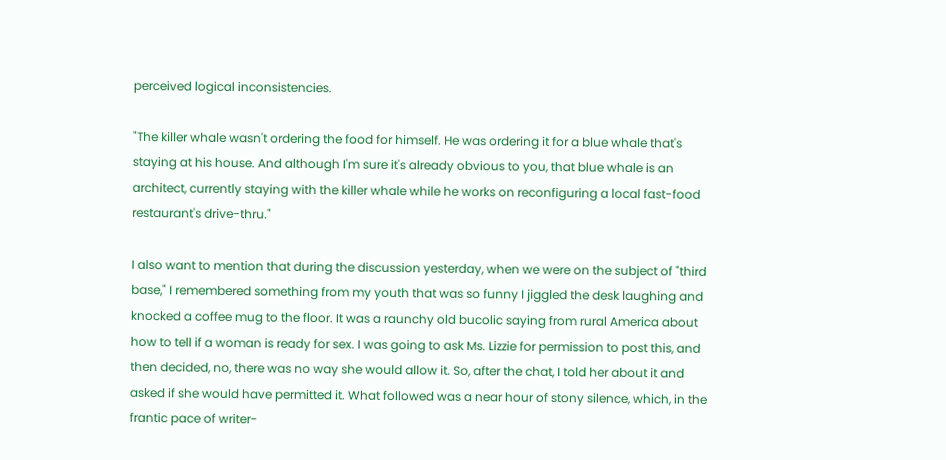perceived logical inconsistencies.

"The killer whale wasn't ordering the food for himself. He was ordering it for a blue whale that's staying at his house. And although I'm sure it's already obvious to you, that blue whale is an architect, currently staying with the killer whale while he works on reconfiguring a local fast-food restaurant's drive-thru."

I also want to mention that during the discussion yesterday, when we were on the subject of "third base," I remembered something from my youth that was so funny I jiggled the desk laughing and knocked a coffee mug to the floor. It was a raunchy old bucolic saying from rural America about how to tell if a woman is ready for sex. I was going to ask Ms. Lizzie for permission to post this, and then decided, no, there was no way she would allow it. So, after the chat, I told her about it and asked if she would have permitted it. What followed was a near hour of stony silence, which, in the frantic pace of writer-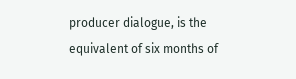producer dialogue, is the equivalent of six months of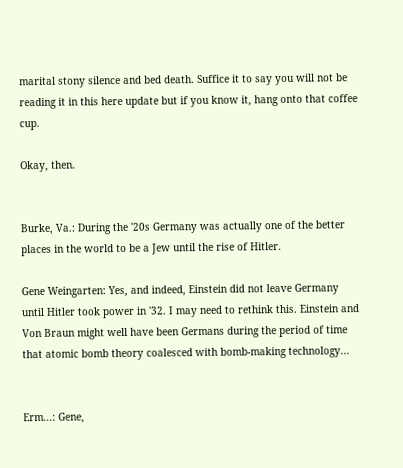marital stony silence and bed death. Suffice it to say you will not be reading it in this here update but if you know it, hang onto that coffee cup.

Okay, then.


Burke, Va.: During the '20s Germany was actually one of the better places in the world to be a Jew until the rise of Hitler.

Gene Weingarten: Yes, and indeed, Einstein did not leave Germany until Hitler took power in '32. I may need to rethink this. Einstein and Von Braun might well have been Germans during the period of time that atomic bomb theory coalesced with bomb-making technology...


Erm...: Gene,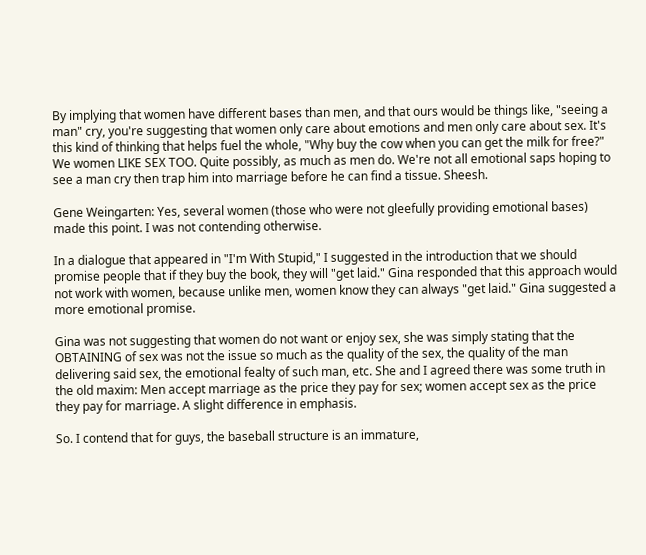By implying that women have different bases than men, and that ours would be things like, "seeing a man" cry, you're suggesting that women only care about emotions and men only care about sex. It's this kind of thinking that helps fuel the whole, "Why buy the cow when you can get the milk for free?" We women LIKE SEX TOO. Quite possibly, as much as men do. We're not all emotional saps hoping to see a man cry then trap him into marriage before he can find a tissue. Sheesh.

Gene Weingarten: Yes, several women (those who were not gleefully providing emotional bases) made this point. I was not contending otherwise.

In a dialogue that appeared in "I'm With Stupid," I suggested in the introduction that we should promise people that if they buy the book, they will "get laid." Gina responded that this approach would not work with women, because unlike men, women know they can always "get laid." Gina suggested a more emotional promise.

Gina was not suggesting that women do not want or enjoy sex, she was simply stating that the OBTAINING of sex was not the issue so much as the quality of the sex, the quality of the man delivering said sex, the emotional fealty of such man, etc. She and I agreed there was some truth in the old maxim: Men accept marriage as the price they pay for sex; women accept sex as the price they pay for marriage. A slight difference in emphasis.

So. I contend that for guys, the baseball structure is an immature,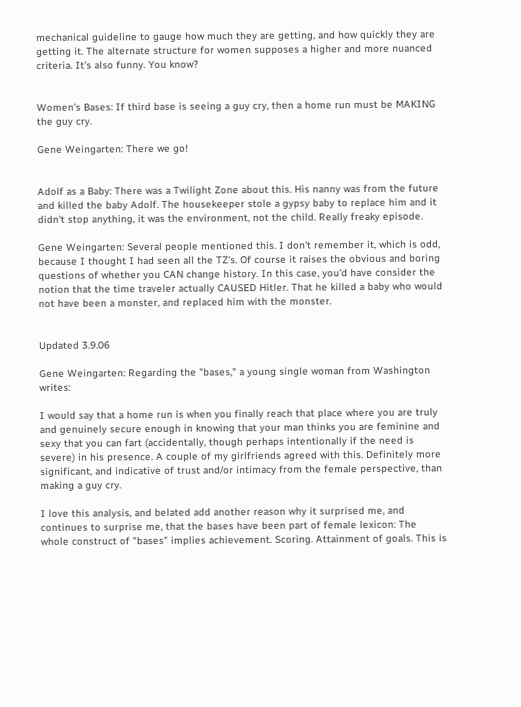mechanical guideline to gauge how much they are getting, and how quickly they are getting it. The alternate structure for women supposes a higher and more nuanced criteria. It's also funny. You know?


Women's Bases: If third base is seeing a guy cry, then a home run must be MAKING the guy cry.

Gene Weingarten: There we go!


Adolf as a Baby: There was a Twilight Zone about this. His nanny was from the future and killed the baby Adolf. The housekeeper stole a gypsy baby to replace him and it didn't stop anything, it was the environment, not the child. Really freaky episode.

Gene Weingarten: Several people mentioned this. I don't remember it, which is odd, because I thought I had seen all the TZ's. Of course it raises the obvious and boring questions of whether you CAN change history. In this case, you'd have consider the notion that the time traveler actually CAUSED Hitler. That he killed a baby who would not have been a monster, and replaced him with the monster.


Updated 3.9.06

Gene Weingarten: Regarding the "bases," a young single woman from Washington writes:

I would say that a home run is when you finally reach that place where you are truly and genuinely secure enough in knowing that your man thinks you are feminine and sexy that you can fart (accidentally, though perhaps intentionally if the need is severe) in his presence. A couple of my girlfriends agreed with this. Definitely more significant, and indicative of trust and/or intimacy from the female perspective, than making a guy cry.

I love this analysis, and belated add another reason why it surprised me, and continues to surprise me, that the bases have been part of female lexicon: The whole construct of "bases" implies achievement. Scoring. Attainment of goals. This is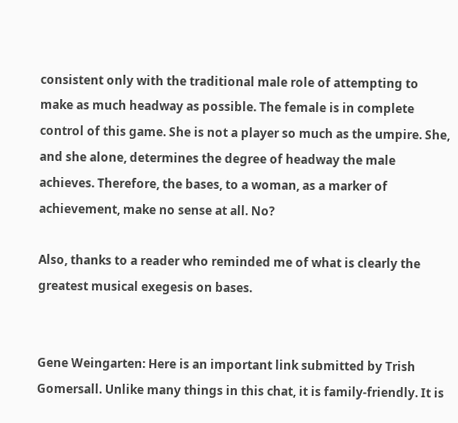consistent only with the traditional male role of attempting to make as much headway as possible. The female is in complete control of this game. She is not a player so much as the umpire. She, and she alone, determines the degree of headway the male achieves. Therefore, the bases, to a woman, as a marker of achievement, make no sense at all. No?

Also, thanks to a reader who reminded me of what is clearly the greatest musical exegesis on bases.


Gene Weingarten: Here is an important link submitted by Trish Gomersall. Unlike many things in this chat, it is family-friendly. It is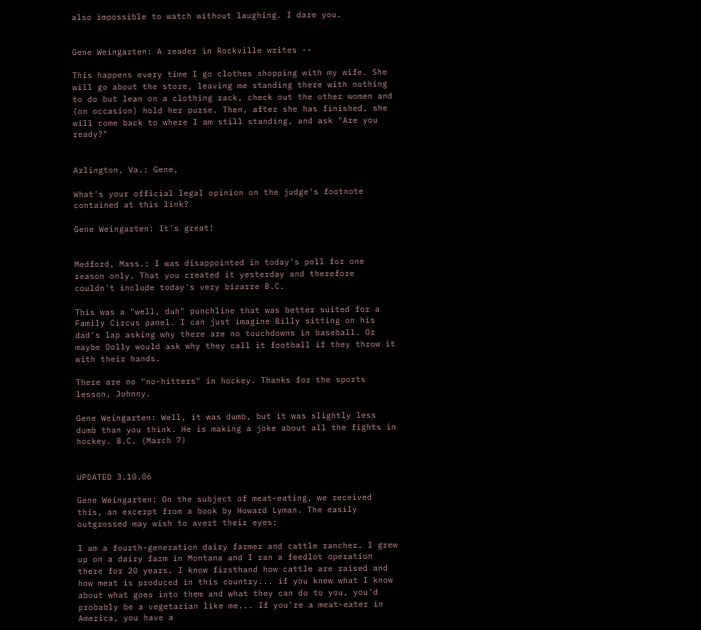also impossible to watch without laughing. I dare you.


Gene Weingarten: A reader in Rockville writes --

This happens every time I go clothes shopping with my wife. She will go about the store, leaving me standing there with nothing to do but lean on a clothing rack, check out the other women and (on occasion) hold her purse. Then, after she has finished, she will come back to where I am still standing, and ask "Are you ready?"


Arlington, Va.: Gene,

What's your official legal opinion on the judge's footnote contained at this link?

Gene Weingarten: It's great!


Medford, Mass.: I was disappointed in today's poll for one reason only. That you created it yesterday and therefore couldn't include today's very bizarre B.C.

This was a "well, duh" punchline that was better suited for a Family Circus panel. I can just imagine Billy sitting on his dad's lap asking why there are no touchdowns in baseball. Or maybe Dolly would ask why they call it football if they throw it with their hands.

There are no "no-hitters" in hockey. Thanks for the sports lesson, Johnny.

Gene Weingarten: Well, it was dumb, but it was slightly less dumb than you think. He is making a joke about all the fights in hockey. B.C. (March 7)


UPDATED 3.10.06

Gene Weingarten: On the subject of meat-eating, we received this, an excerpt from a book by Howard Lyman. The easily outgrossed may wish to avert their eyes:

I am a fourth-generation dairy farmer and cattle rancher. I grew up on a dairy farm in Montana and I ran a feedlot operation there for 20 years. I know firsthand how cattle are raised and how meat is produced in this country... if you knew what I know about what goes into them and what they can do to you, you'd probably be a vegetarian like me... If you're a meat-eater in America, you have a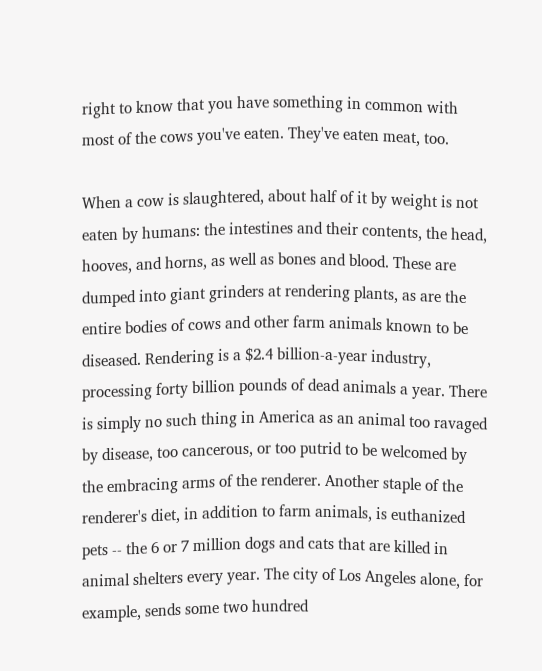right to know that you have something in common with most of the cows you've eaten. They've eaten meat, too.

When a cow is slaughtered, about half of it by weight is not eaten by humans: the intestines and their contents, the head, hooves, and horns, as well as bones and blood. These are dumped into giant grinders at rendering plants, as are the entire bodies of cows and other farm animals known to be diseased. Rendering is a $2.4 billion-a-year industry, processing forty billion pounds of dead animals a year. There is simply no such thing in America as an animal too ravaged by disease, too cancerous, or too putrid to be welcomed by the embracing arms of the renderer. Another staple of the renderer's diet, in addition to farm animals, is euthanized pets -- the 6 or 7 million dogs and cats that are killed in animal shelters every year. The city of Los Angeles alone, for example, sends some two hundred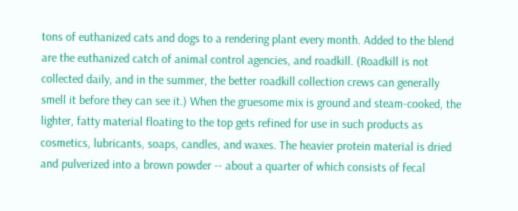tons of euthanized cats and dogs to a rendering plant every month. Added to the blend are the euthanized catch of animal control agencies, and roadkill. (Roadkill is not collected daily, and in the summer, the better roadkill collection crews can generally smell it before they can see it.) When the gruesome mix is ground and steam-cooked, the lighter, fatty material floating to the top gets refined for use in such products as cosmetics, lubricants, soaps, candles, and waxes. The heavier protein material is dried and pulverized into a brown powder -- about a quarter of which consists of fecal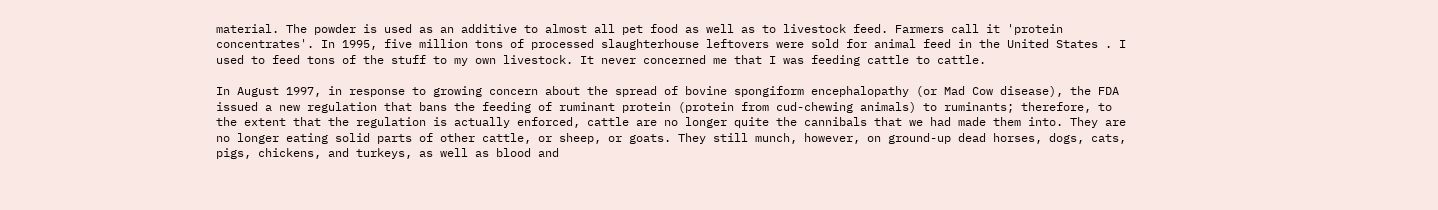material. The powder is used as an additive to almost all pet food as well as to livestock feed. Farmers call it 'protein concentrates'. In 1995, five million tons of processed slaughterhouse leftovers were sold for animal feed in the United States . I used to feed tons of the stuff to my own livestock. It never concerned me that I was feeding cattle to cattle.

In August 1997, in response to growing concern about the spread of bovine spongiform encephalopathy (or Mad Cow disease), the FDA issued a new regulation that bans the feeding of ruminant protein (protein from cud-chewing animals) to ruminants; therefore, to the extent that the regulation is actually enforced, cattle are no longer quite the cannibals that we had made them into. They are no longer eating solid parts of other cattle, or sheep, or goats. They still munch, however, on ground-up dead horses, dogs, cats, pigs, chickens, and turkeys, as well as blood and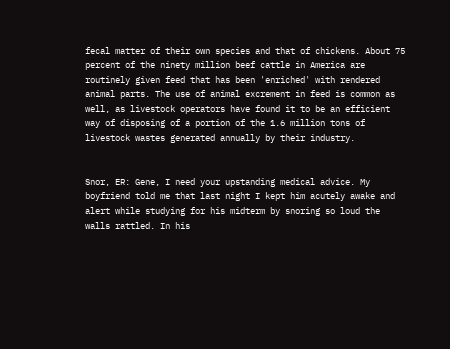fecal matter of their own species and that of chickens. About 75 percent of the ninety million beef cattle in America are routinely given feed that has been 'enriched' with rendered animal parts. The use of animal excrement in feed is common as well, as livestock operators have found it to be an efficient way of disposing of a portion of the 1.6 million tons of livestock wastes generated annually by their industry.


Snor, ER: Gene, I need your upstanding medical advice. My boyfriend told me that last night I kept him acutely awake and alert while studying for his midterm by snoring so loud the walls rattled. In his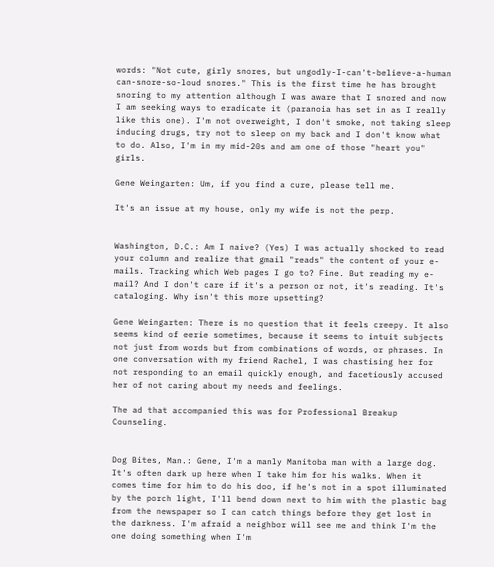words: "Not cute, girly snores, but ungodly-I-can't-believe-a-human can-snore-so-loud snores." This is the first time he has brought snoring to my attention although I was aware that I snored and now I am seeking ways to eradicate it (paranoia has set in as I really like this one). I'm not overweight, I don't smoke, not taking sleep inducing drugs, try not to sleep on my back and I don't know what to do. Also, I'm in my mid-20s and am one of those "heart you" girls.

Gene Weingarten: Um, if you find a cure, please tell me.

It's an issue at my house, only my wife is not the perp.


Washington, D.C.: Am I naive? (Yes) I was actually shocked to read your column and realize that gmail "reads" the content of your e-mails. Tracking which Web pages I go to? Fine. But reading my e-mail? And I don't care if it's a person or not, it's reading. It's cataloging. Why isn't this more upsetting?

Gene Weingarten: There is no question that it feels creepy. It also seems kind of eerie sometimes, because it seems to intuit subjects not just from words but from combinations of words, or phrases. In one conversation with my friend Rachel, I was chastising her for not responding to an email quickly enough, and facetiously accused her of not caring about my needs and feelings.

The ad that accompanied this was for Professional Breakup Counseling.


Dog Bites, Man.: Gene, I'm a manly Manitoba man with a large dog. It's often dark up here when I take him for his walks. When it comes time for him to do his doo, if he's not in a spot illuminated by the porch light, I'll bend down next to him with the plastic bag from the newspaper so I can catch things before they get lost in the darkness. I'm afraid a neighbor will see me and think I'm the one doing something when I'm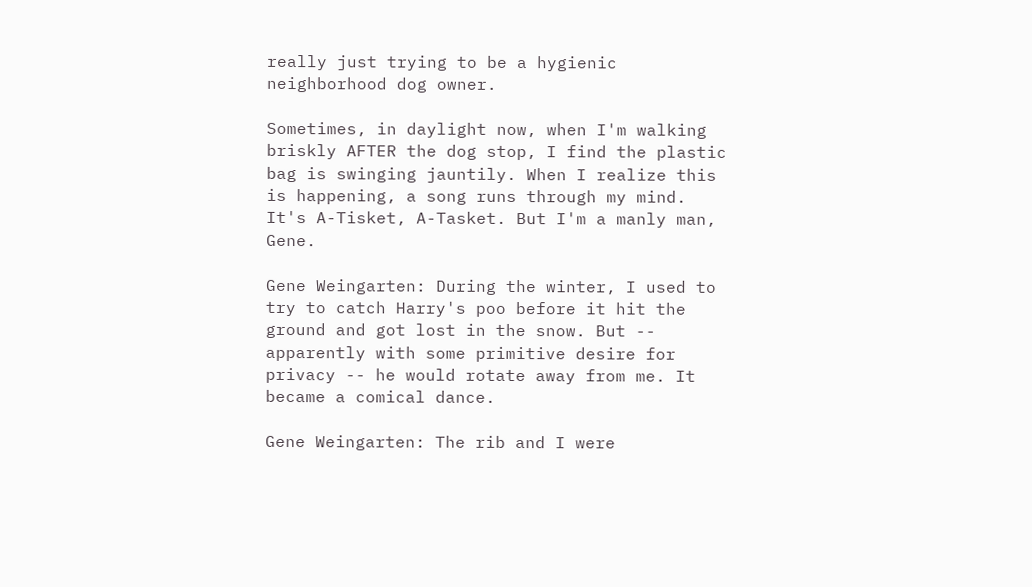really just trying to be a hygienic neighborhood dog owner.

Sometimes, in daylight now, when I'm walking briskly AFTER the dog stop, I find the plastic bag is swinging jauntily. When I realize this is happening, a song runs through my mind. It's A-Tisket, A-Tasket. But I'm a manly man, Gene.

Gene Weingarten: During the winter, I used to try to catch Harry's poo before it hit the ground and got lost in the snow. But -- apparently with some primitive desire for privacy -- he would rotate away from me. It became a comical dance.

Gene Weingarten: The rib and I were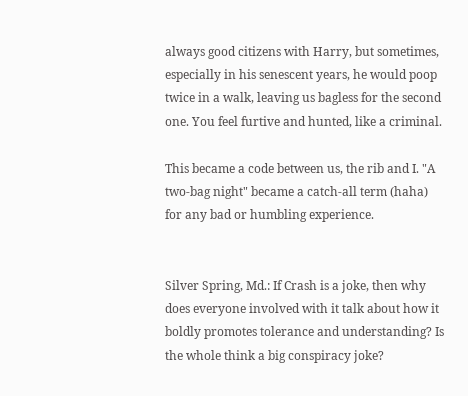always good citizens with Harry, but sometimes, especially in his senescent years, he would poop twice in a walk, leaving us bagless for the second one. You feel furtive and hunted, like a criminal.

This became a code between us, the rib and I. "A two-bag night" became a catch-all term (haha) for any bad or humbling experience.


Silver Spring, Md.: If Crash is a joke, then why does everyone involved with it talk about how it boldly promotes tolerance and understanding? Is the whole think a big conspiracy joke?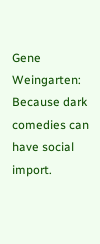Gene Weingarten: Because dark comedies can have social import.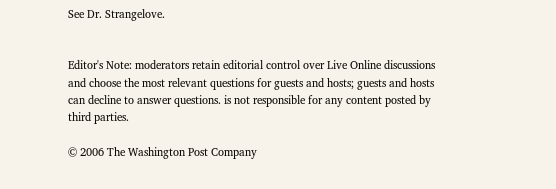See Dr. Strangelove.


Editor's Note: moderators retain editorial control over Live Online discussions and choose the most relevant questions for guests and hosts; guests and hosts can decline to answer questions. is not responsible for any content posted by third parties.

© 2006 The Washington Post Company